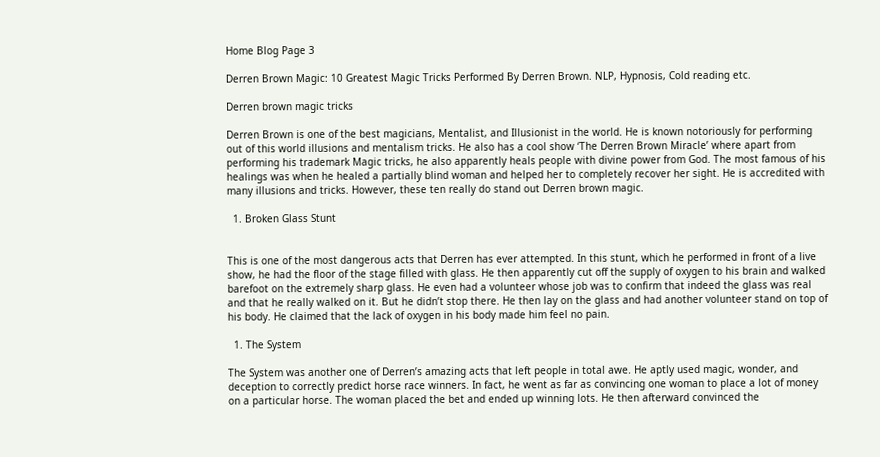Home Blog Page 3

Derren Brown Magic: 10 Greatest Magic Tricks Performed By Derren Brown. NLP, Hypnosis, Cold reading etc.

Derren brown magic tricks

Derren Brown is one of the best magicians, Mentalist, and Illusionist in the world. He is known notoriously for performing out of this world illusions and mentalism tricks. He also has a cool show ‘The Derren Brown Miracle’ where apart from performing his trademark Magic tricks, he also apparently heals people with divine power from God. The most famous of his healings was when he healed a partially blind woman and helped her to completely recover her sight. He is accredited with many illusions and tricks. However, these ten really do stand out Derren brown magic.

  1. Broken Glass Stunt


This is one of the most dangerous acts that Derren has ever attempted. In this stunt, which he performed in front of a live show, he had the floor of the stage filled with glass. He then apparently cut off the supply of oxygen to his brain and walked barefoot on the extremely sharp glass. He even had a volunteer whose job was to confirm that indeed the glass was real and that he really walked on it. But he didn’t stop there. He then lay on the glass and had another volunteer stand on top of his body. He claimed that the lack of oxygen in his body made him feel no pain.

  1. The System

The System was another one of Derren’s amazing acts that left people in total awe. He aptly used magic, wonder, and deception to correctly predict horse race winners. In fact, he went as far as convincing one woman to place a lot of money on a particular horse. The woman placed the bet and ended up winning lots. He then afterward convinced the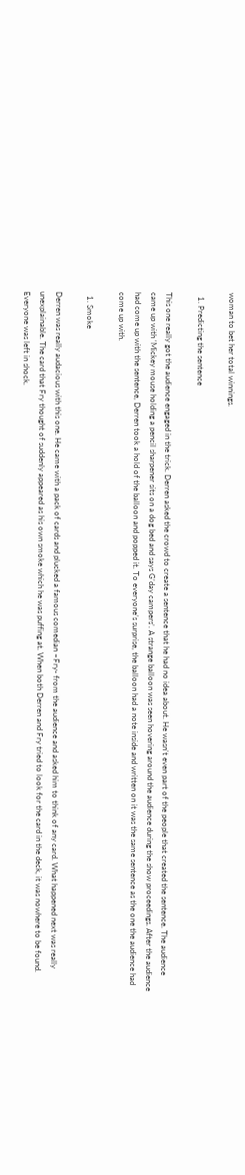woman to bet her total winnings.

  1. Predicting the sentence

This one really got the audience engaged in the trick. Derren asked the crowd to create a sentence that he had no idea about. He wasn’t even part of the people that created the sentence. The audience came up with ‘Mickey mouse holding a pencil sharpener sits on a dog bed and says G’day campers’. A strange balloon was seen hovering around the audience during the show proceedings. After the audience had come up with the sentence, Derren took a hold of the balloon and popped it. To everyone’s surprise, the balloon had a note inside and written on it was the same sentence as the one the audience had come up with.

  1. Smoke

Derren was really audacious with this one. He came with a pack of cards and plucked a famous comedian –Fry- from the audience and asked him to think of any card. What happened next was really unexplainable. The card that Fry thought of suddenly appeared as his own smoke which he was puffing at. When both Derren and Fry tried to look for the card in the deck, it was nowhere to be found. Everyone was left in shock.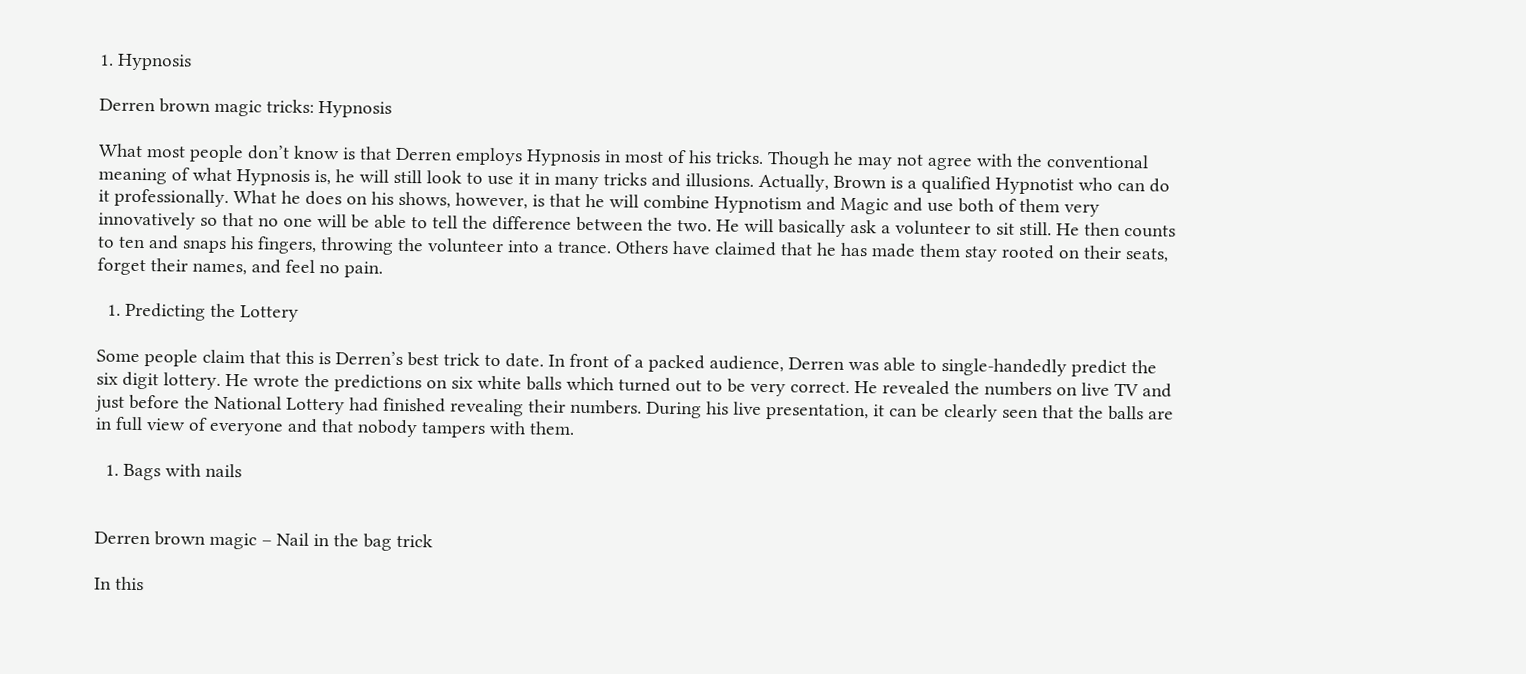1. Hypnosis

Derren brown magic tricks: Hypnosis

What most people don’t know is that Derren employs Hypnosis in most of his tricks. Though he may not agree with the conventional meaning of what Hypnosis is, he will still look to use it in many tricks and illusions. Actually, Brown is a qualified Hypnotist who can do it professionally. What he does on his shows, however, is that he will combine Hypnotism and Magic and use both of them very innovatively so that no one will be able to tell the difference between the two. He will basically ask a volunteer to sit still. He then counts to ten and snaps his fingers, throwing the volunteer into a trance. Others have claimed that he has made them stay rooted on their seats, forget their names, and feel no pain.

  1. Predicting the Lottery

Some people claim that this is Derren’s best trick to date. In front of a packed audience, Derren was able to single-handedly predict the six digit lottery. He wrote the predictions on six white balls which turned out to be very correct. He revealed the numbers on live TV and just before the National Lottery had finished revealing their numbers. During his live presentation, it can be clearly seen that the balls are in full view of everyone and that nobody tampers with them.

  1. Bags with nails


Derren brown magic – Nail in the bag trick

In this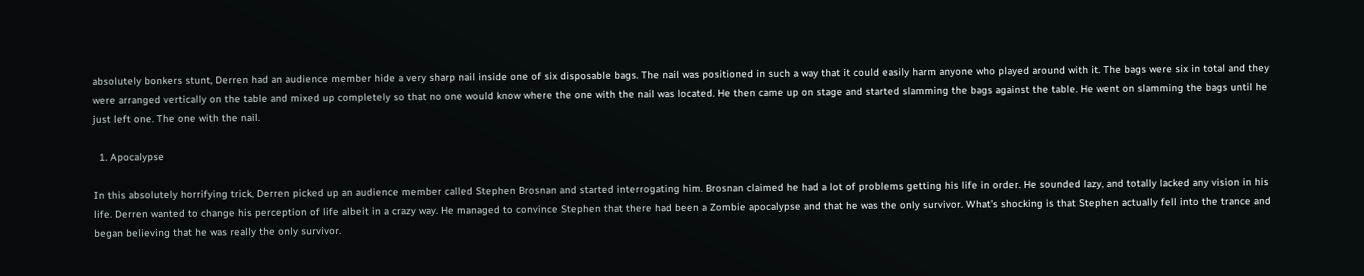absolutely bonkers stunt, Derren had an audience member hide a very sharp nail inside one of six disposable bags. The nail was positioned in such a way that it could easily harm anyone who played around with it. The bags were six in total and they were arranged vertically on the table and mixed up completely so that no one would know where the one with the nail was located. He then came up on stage and started slamming the bags against the table. He went on slamming the bags until he just left one. The one with the nail.

  1. Apocalypse

In this absolutely horrifying trick, Derren picked up an audience member called Stephen Brosnan and started interrogating him. Brosnan claimed he had a lot of problems getting his life in order. He sounded lazy, and totally lacked any vision in his life. Derren wanted to change his perception of life albeit in a crazy way. He managed to convince Stephen that there had been a Zombie apocalypse and that he was the only survivor. What’s shocking is that Stephen actually fell into the trance and began believing that he was really the only survivor.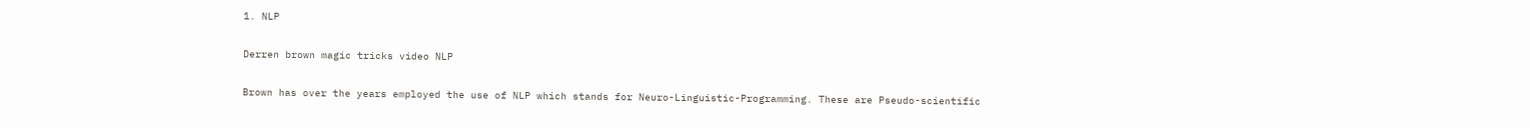1. NLP

Derren brown magic tricks video NLP

Brown has over the years employed the use of NLP which stands for Neuro-Linguistic-Programming. These are Pseudo-scientific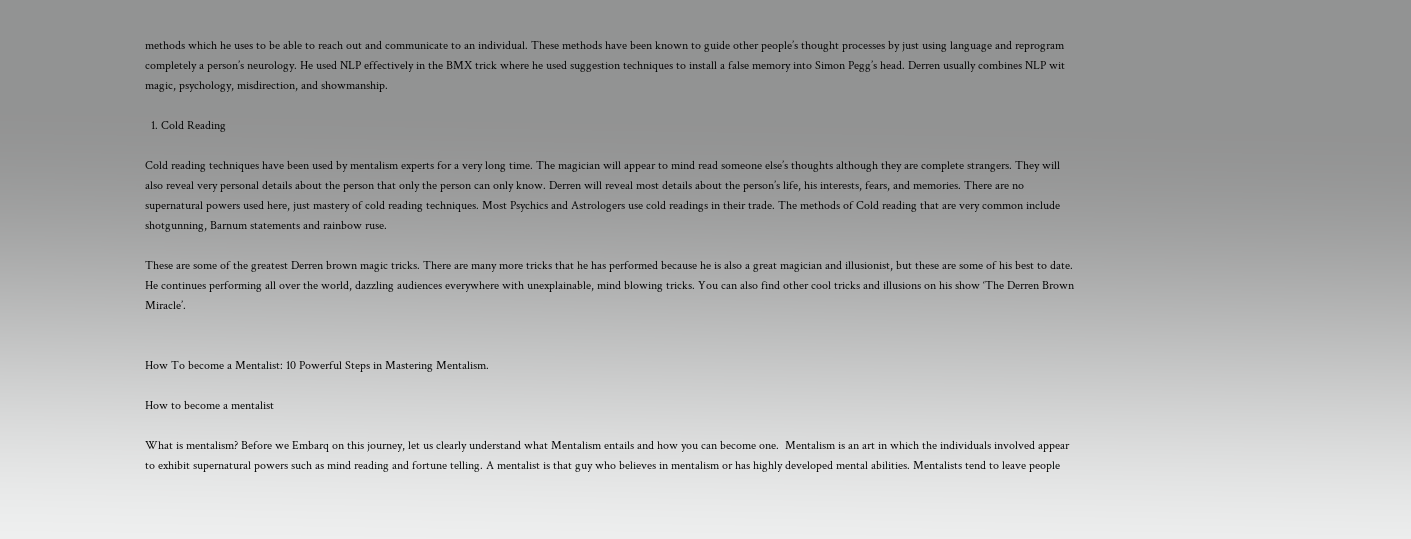methods which he uses to be able to reach out and communicate to an individual. These methods have been known to guide other people’s thought processes by just using language and reprogram completely a person’s neurology. He used NLP effectively in the BMX trick where he used suggestion techniques to install a false memory into Simon Pegg’s head. Derren usually combines NLP wit magic, psychology, misdirection, and showmanship.

  1. Cold Reading

Cold reading techniques have been used by mentalism experts for a very long time. The magician will appear to mind read someone else’s thoughts although they are complete strangers. They will also reveal very personal details about the person that only the person can only know. Derren will reveal most details about the person’s life, his interests, fears, and memories. There are no supernatural powers used here, just mastery of cold reading techniques. Most Psychics and Astrologers use cold readings in their trade. The methods of Cold reading that are very common include shotgunning, Barnum statements and rainbow ruse.

These are some of the greatest Derren brown magic tricks. There are many more tricks that he has performed because he is also a great magician and illusionist, but these are some of his best to date. He continues performing all over the world, dazzling audiences everywhere with unexplainable, mind blowing tricks. You can also find other cool tricks and illusions on his show ‘The Derren Brown Miracle’.


How To become a Mentalist: 10 Powerful Steps in Mastering Mentalism.

How to become a mentalist

What is mentalism? Before we Embarq on this journey, let us clearly understand what Mentalism entails and how you can become one.  Mentalism is an art in which the individuals involved appear to exhibit supernatural powers such as mind reading and fortune telling. A mentalist is that guy who believes in mentalism or has highly developed mental abilities. Mentalists tend to leave people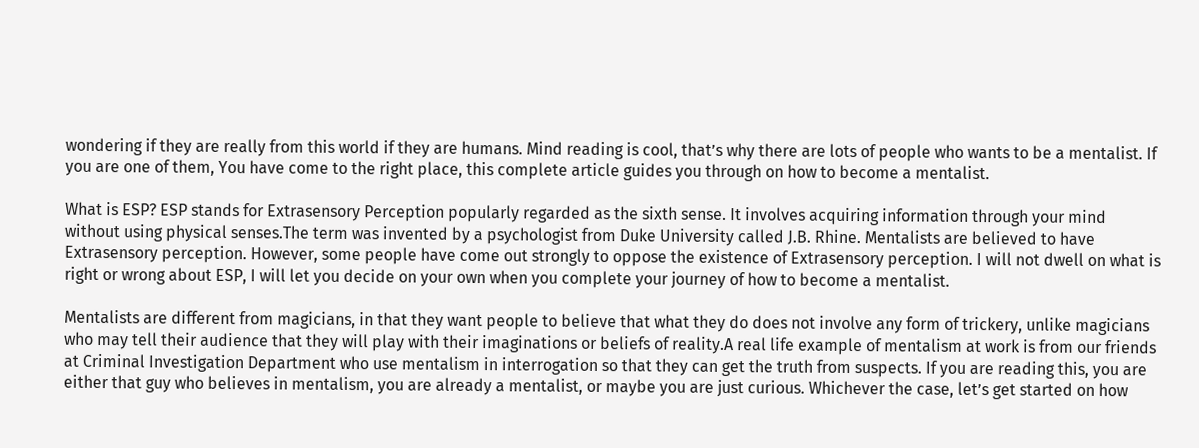wondering if they are really from this world if they are humans. Mind reading is cool, that’s why there are lots of people who wants to be a mentalist. If you are one of them, You have come to the right place, this complete article guides you through on how to become a mentalist.

What is ESP? ESP stands for Extrasensory Perception popularly regarded as the sixth sense. It involves acquiring information through your mind without using physical senses.The term was invented by a psychologist from Duke University called J.B. Rhine. Mentalists are believed to have Extrasensory perception. However, some people have come out strongly to oppose the existence of Extrasensory perception. I will not dwell on what is right or wrong about ESP, I will let you decide on your own when you complete your journey of how to become a mentalist.

Mentalists are different from magicians, in that they want people to believe that what they do does not involve any form of trickery, unlike magicians who may tell their audience that they will play with their imaginations or beliefs of reality.A real life example of mentalism at work is from our friends at Criminal Investigation Department who use mentalism in interrogation so that they can get the truth from suspects. If you are reading this, you are either that guy who believes in mentalism, you are already a mentalist, or maybe you are just curious. Whichever the case, let’s get started on how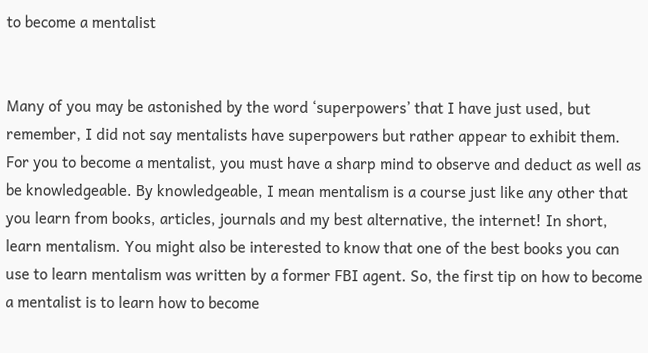to become a mentalist


Many of you may be astonished by the word ‘superpowers’ that I have just used, but remember, I did not say mentalists have superpowers but rather appear to exhibit them. For you to become a mentalist, you must have a sharp mind to observe and deduct as well as be knowledgeable. By knowledgeable, I mean mentalism is a course just like any other that you learn from books, articles, journals and my best alternative, the internet! In short, learn mentalism. You might also be interested to know that one of the best books you can use to learn mentalism was written by a former FBI agent. So, the first tip on how to become a mentalist is to learn how to become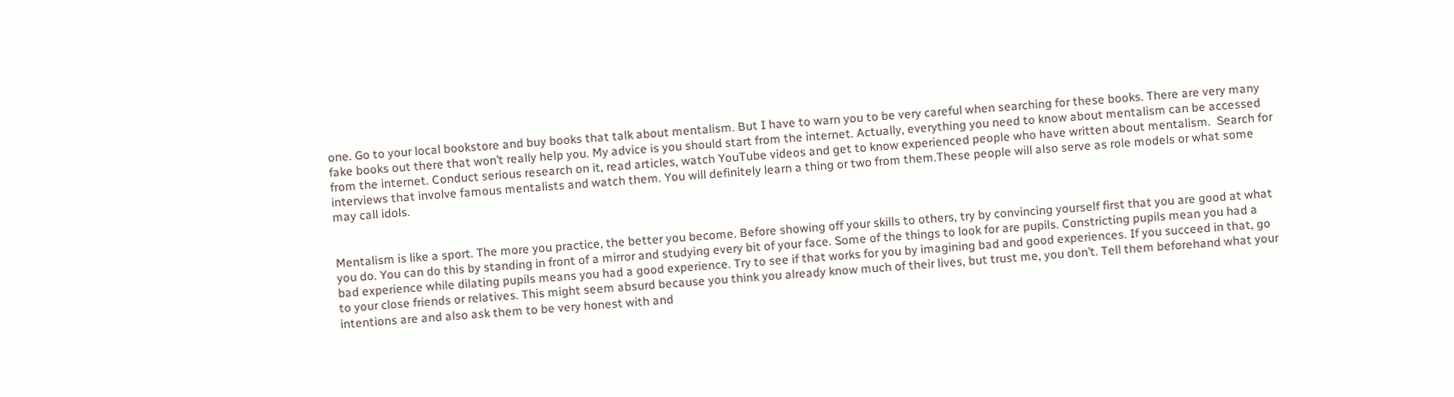one. Go to your local bookstore and buy books that talk about mentalism. But I have to warn you to be very careful when searching for these books. There are very many fake books out there that won’t really help you. My advice is you should start from the internet. Actually, everything you need to know about mentalism can be accessed from the internet. Conduct serious research on it, read articles, watch YouTube videos and get to know experienced people who have written about mentalism.  Search for interviews that involve famous mentalists and watch them. You will definitely learn a thing or two from them.These people will also serve as role models or what some may call idols.


Mentalism is like a sport. The more you practice, the better you become. Before showing off your skills to others, try by convincing yourself first that you are good at what you do. You can do this by standing in front of a mirror and studying every bit of your face. Some of the things to look for are pupils. Constricting pupils mean you had a bad experience while dilating pupils means you had a good experience. Try to see if that works for you by imagining bad and good experiences. If you succeed in that, go to your close friends or relatives. This might seem absurd because you think you already know much of their lives, but trust me, you don’t. Tell them beforehand what your intentions are and also ask them to be very honest with and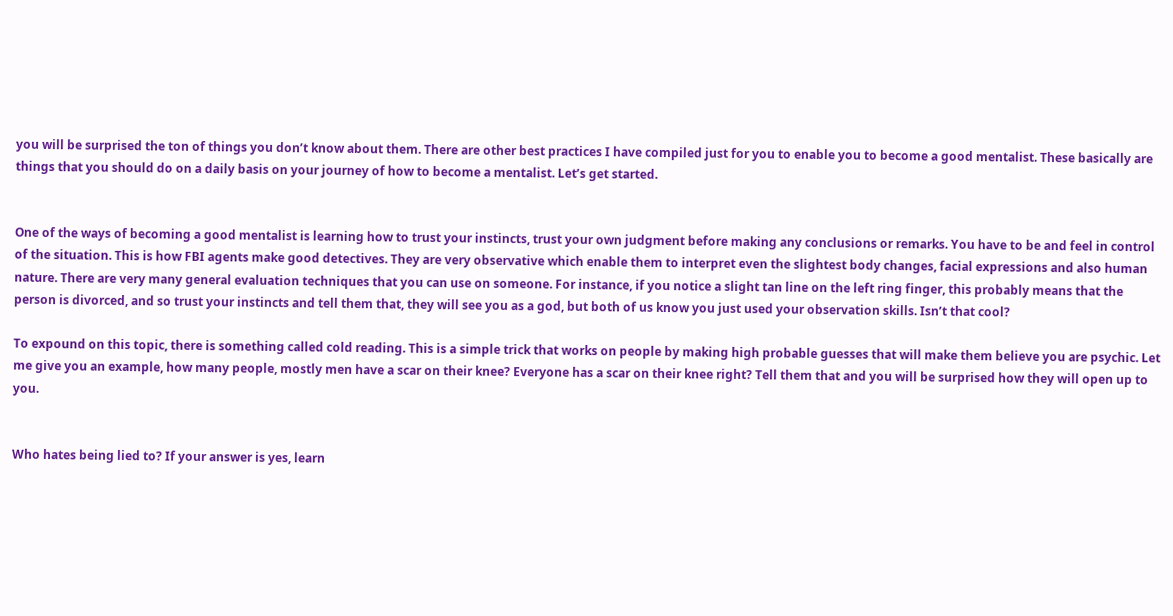you will be surprised the ton of things you don’t know about them. There are other best practices I have compiled just for you to enable you to become a good mentalist. These basically are things that you should do on a daily basis on your journey of how to become a mentalist. Let’s get started.


One of the ways of becoming a good mentalist is learning how to trust your instincts, trust your own judgment before making any conclusions or remarks. You have to be and feel in control of the situation. This is how FBI agents make good detectives. They are very observative which enable them to interpret even the slightest body changes, facial expressions and also human nature. There are very many general evaluation techniques that you can use on someone. For instance, if you notice a slight tan line on the left ring finger, this probably means that the person is divorced, and so trust your instincts and tell them that, they will see you as a god, but both of us know you just used your observation skills. Isn’t that cool?

To expound on this topic, there is something called cold reading. This is a simple trick that works on people by making high probable guesses that will make them believe you are psychic. Let me give you an example, how many people, mostly men have a scar on their knee? Everyone has a scar on their knee right? Tell them that and you will be surprised how they will open up to you.


Who hates being lied to? If your answer is yes, learn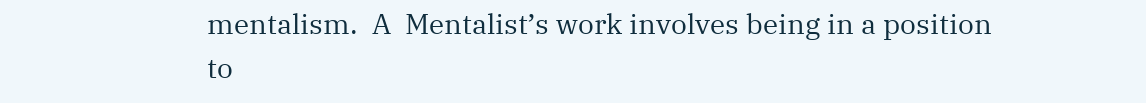mentalism.  A  Mentalist’s work involves being in a position to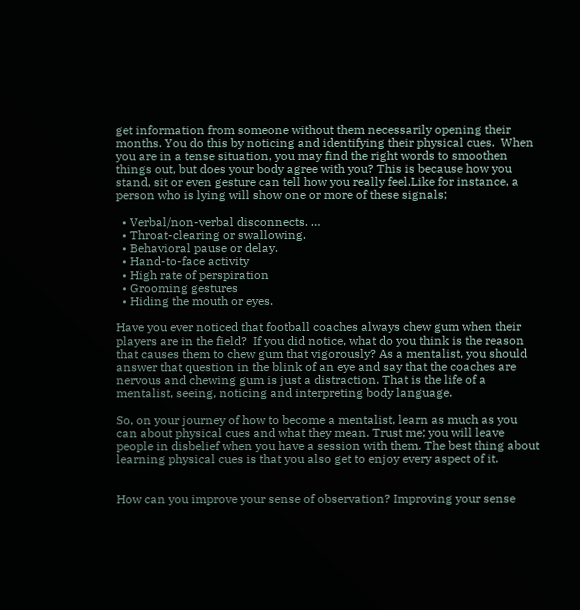get information from someone without them necessarily opening their months. You do this by noticing and identifying their physical cues.  When you are in a tense situation, you may find the right words to smoothen things out, but does your body agree with you? This is because how you stand, sit or even gesture can tell how you really feel.Like for instance, a person who is lying will show one or more of these signals;

  • Verbal/non-verbal disconnects. …
  • Throat-clearing or swallowing.
  • Behavioral pause or delay.
  • Hand-to-face activity
  • High rate of perspiration
  • Grooming gestures
  • Hiding the mouth or eyes.

Have you ever noticed that football coaches always chew gum when their players are in the field?  If you did notice, what do you think is the reason that causes them to chew gum that vigorously? As a mentalist, you should answer that question in the blink of an eye and say that the coaches are nervous and chewing gum is just a distraction. That is the life of a mentalist, seeing, noticing and interpreting body language.

So, on your journey of how to become a mentalist, learn as much as you can about physical cues and what they mean. Trust me; you will leave people in disbelief when you have a session with them. The best thing about learning physical cues is that you also get to enjoy every aspect of it.


How can you improve your sense of observation? Improving your sense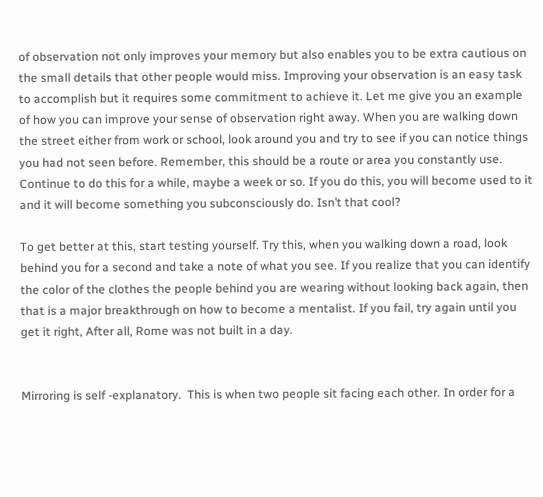of observation not only improves your memory but also enables you to be extra cautious on the small details that other people would miss. Improving your observation is an easy task to accomplish but it requires some commitment to achieve it. Let me give you an example of how you can improve your sense of observation right away. When you are walking down the street either from work or school, look around you and try to see if you can notice things you had not seen before. Remember, this should be a route or area you constantly use. Continue to do this for a while, maybe a week or so. If you do this, you will become used to it and it will become something you subconsciously do. Isn’t that cool?

To get better at this, start testing yourself. Try this, when you walking down a road, look behind you for a second and take a note of what you see. If you realize that you can identify the color of the clothes the people behind you are wearing without looking back again, then that is a major breakthrough on how to become a mentalist. If you fail, try again until you get it right, After all, Rome was not built in a day.


Mirroring is self -explanatory.  This is when two people sit facing each other. In order for a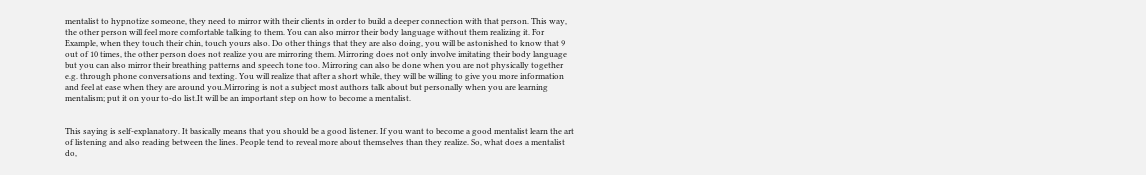mentalist to hypnotize someone, they need to mirror with their clients in order to build a deeper connection with that person. This way, the other person will feel more comfortable talking to them. You can also mirror their body language without them realizing it. For Example, when they touch their chin, touch yours also. Do other things that they are also doing, you will be astonished to know that 9 out of 10 times, the other person does not realize you are mirroring them. Mirroring does not only involve imitating their body language but you can also mirror their breathing patterns and speech tone too. Mirroring can also be done when you are not physically together e.g. through phone conversations and texting. You will realize that after a short while, they will be willing to give you more information and feel at ease when they are around you.Mirroring is not a subject most authors talk about but personally when you are learning mentalism; put it on your to-do list.It will be an important step on how to become a mentalist.


This saying is self-explanatory. It basically means that you should be a good listener. If you want to become a good mentalist learn the art of listening and also reading between the lines. People tend to reveal more about themselves than they realize. So, what does a mentalist do,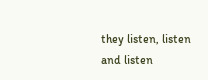they listen, listen and listen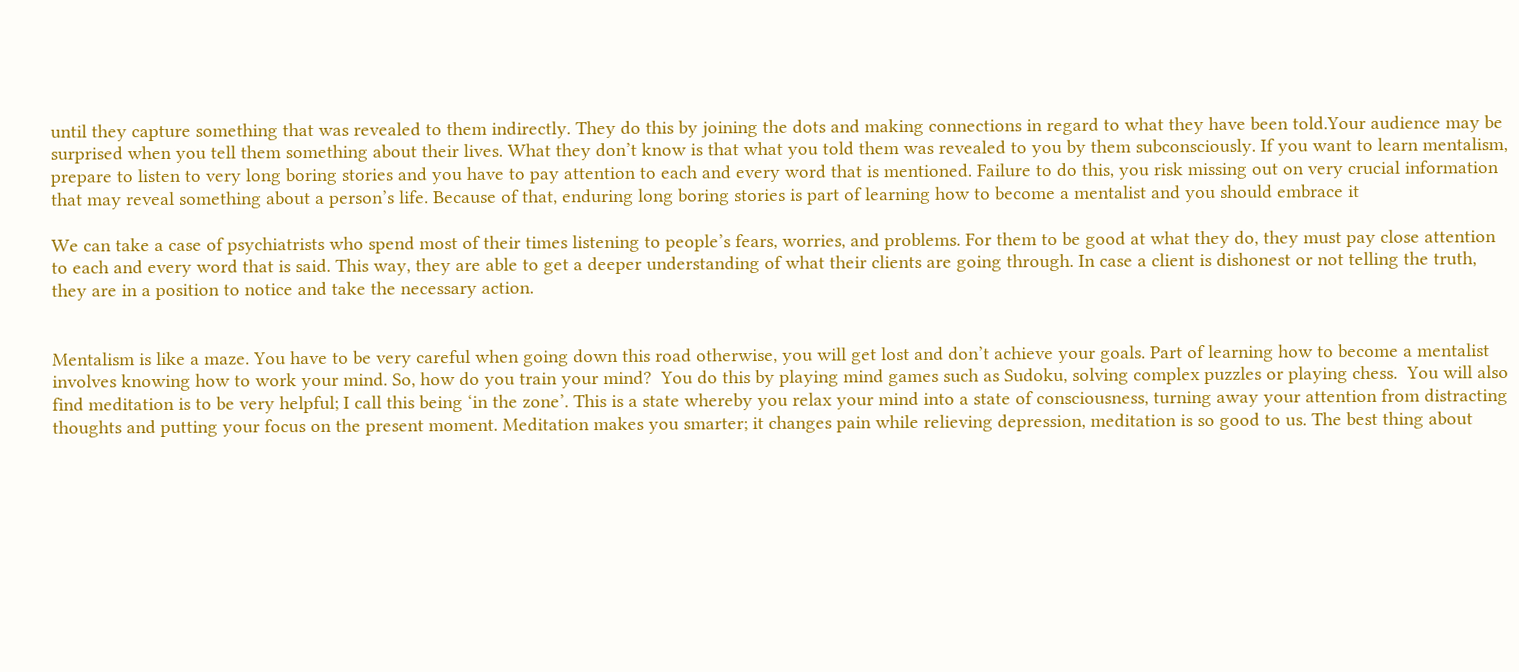until they capture something that was revealed to them indirectly. They do this by joining the dots and making connections in regard to what they have been told.Your audience may be surprised when you tell them something about their lives. What they don’t know is that what you told them was revealed to you by them subconsciously. If you want to learn mentalism, prepare to listen to very long boring stories and you have to pay attention to each and every word that is mentioned. Failure to do this, you risk missing out on very crucial information that may reveal something about a person’s life. Because of that, enduring long boring stories is part of learning how to become a mentalist and you should embrace it

We can take a case of psychiatrists who spend most of their times listening to people’s fears, worries, and problems. For them to be good at what they do, they must pay close attention to each and every word that is said. This way, they are able to get a deeper understanding of what their clients are going through. In case a client is dishonest or not telling the truth, they are in a position to notice and take the necessary action.


Mentalism is like a maze. You have to be very careful when going down this road otherwise, you will get lost and don’t achieve your goals. Part of learning how to become a mentalist involves knowing how to work your mind. So, how do you train your mind?  You do this by playing mind games such as Sudoku, solving complex puzzles or playing chess.  You will also find meditation is to be very helpful; I call this being ‘in the zone’. This is a state whereby you relax your mind into a state of consciousness, turning away your attention from distracting thoughts and putting your focus on the present moment. Meditation makes you smarter; it changes pain while relieving depression, meditation is so good to us. The best thing about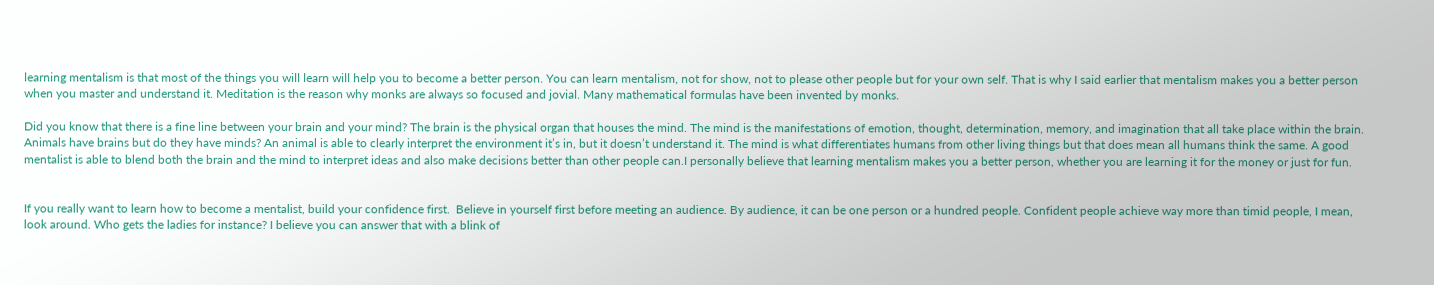learning mentalism is that most of the things you will learn will help you to become a better person. You can learn mentalism, not for show, not to please other people but for your own self. That is why I said earlier that mentalism makes you a better person when you master and understand it. Meditation is the reason why monks are always so focused and jovial. Many mathematical formulas have been invented by monks.

Did you know that there is a fine line between your brain and your mind? The brain is the physical organ that houses the mind. The mind is the manifestations of emotion, thought, determination, memory, and imagination that all take place within the brain.  Animals have brains but do they have minds? An animal is able to clearly interpret the environment it’s in, but it doesn’t understand it. The mind is what differentiates humans from other living things but that does mean all humans think the same. A good mentalist is able to blend both the brain and the mind to interpret ideas and also make decisions better than other people can.I personally believe that learning mentalism makes you a better person, whether you are learning it for the money or just for fun.


If you really want to learn how to become a mentalist, build your confidence first.  Believe in yourself first before meeting an audience. By audience, it can be one person or a hundred people. Confident people achieve way more than timid people, I mean, look around. Who gets the ladies for instance? I believe you can answer that with a blink of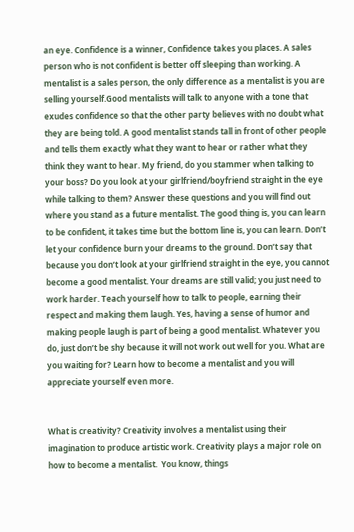an eye. Confidence is a winner, Confidence takes you places. A sales person who is not confident is better off sleeping than working. A mentalist is a sales person, the only difference as a mentalist is you are selling yourself.Good mentalists will talk to anyone with a tone that exudes confidence so that the other party believes with no doubt what they are being told. A good mentalist stands tall in front of other people and tells them exactly what they want to hear or rather what they think they want to hear. My friend, do you stammer when talking to your boss? Do you look at your girlfriend/boyfriend straight in the eye while talking to them? Answer these questions and you will find out where you stand as a future mentalist. The good thing is, you can learn to be confident, it takes time but the bottom line is, you can learn. Don’t let your confidence burn your dreams to the ground. Don’t say that because you don’t look at your girlfriend straight in the eye, you cannot become a good mentalist. Your dreams are still valid; you just need to work harder. Teach yourself how to talk to people, earning their respect and making them laugh. Yes, having a sense of humor and making people laugh is part of being a good mentalist. Whatever you do, just don’t be shy because it will not work out well for you. What are you waiting for? Learn how to become a mentalist and you will appreciate yourself even more.


What is creativity? Creativity involves a mentalist using their imagination to produce artistic work. Creativity plays a major role on how to become a mentalist.  You know, things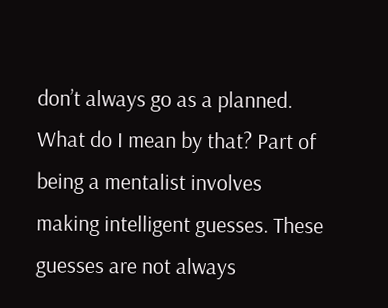don’t always go as a planned. What do I mean by that? Part of being a mentalist involves making intelligent guesses. These guesses are not always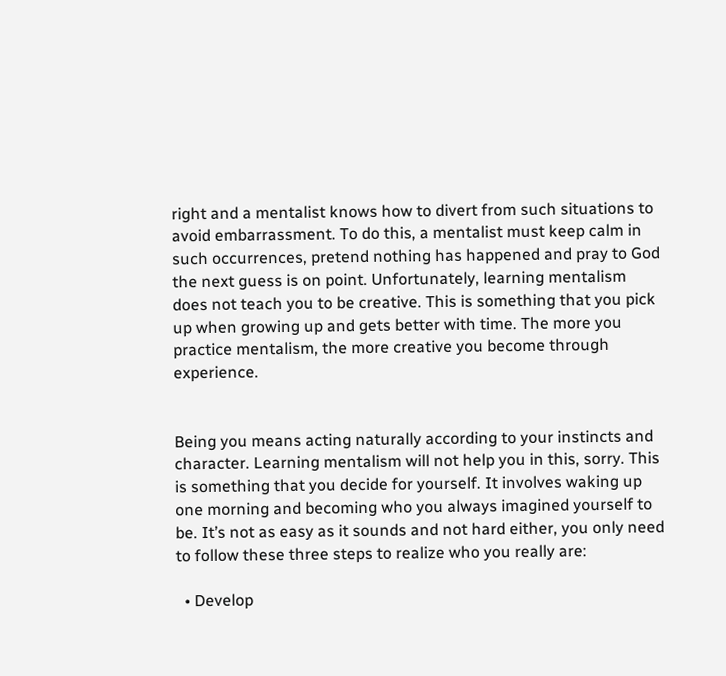right and a mentalist knows how to divert from such situations to avoid embarrassment. To do this, a mentalist must keep calm in such occurrences, pretend nothing has happened and pray to God the next guess is on point. Unfortunately, learning mentalism does not teach you to be creative. This is something that you pick up when growing up and gets better with time. The more you practice mentalism, the more creative you become through experience.


Being you means acting naturally according to your instincts and character. Learning mentalism will not help you in this, sorry. This is something that you decide for yourself. It involves waking up one morning and becoming who you always imagined yourself to be. It’s not as easy as it sounds and not hard either, you only need to follow these three steps to realize who you really are:

  • Develop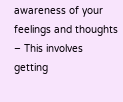awareness of your feelings and thoughts – This involves getting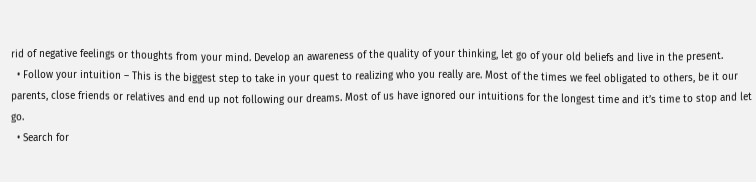rid of negative feelings or thoughts from your mind. Develop an awareness of the quality of your thinking, let go of your old beliefs and live in the present.
  • Follow your intuition – This is the biggest step to take in your quest to realizing who you really are. Most of the times we feel obligated to others, be it our parents, close friends or relatives and end up not following our dreams. Most of us have ignored our intuitions for the longest time and it’s time to stop and let go.
  • Search for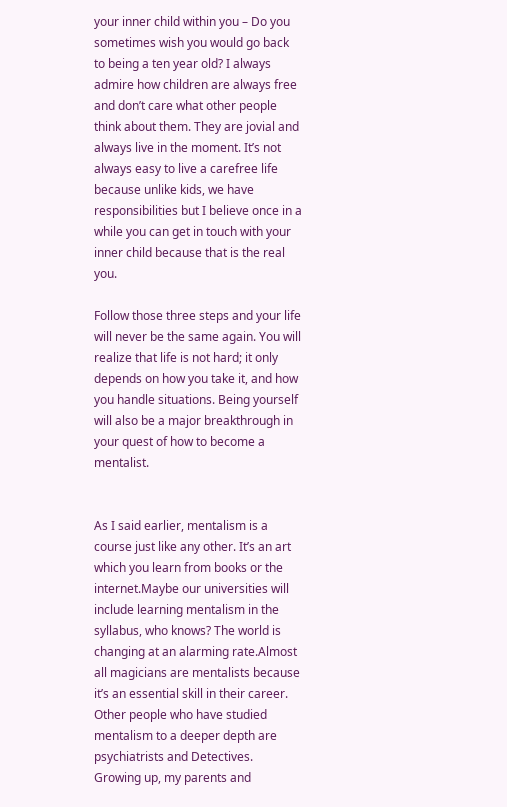your inner child within you – Do you sometimes wish you would go back to being a ten year old? I always admire how children are always free and don’t care what other people think about them. They are jovial and always live in the moment. It’s not always easy to live a carefree life because unlike kids, we have responsibilities but I believe once in a while you can get in touch with your inner child because that is the real you.

Follow those three steps and your life will never be the same again. You will realize that life is not hard; it only depends on how you take it, and how you handle situations. Being yourself will also be a major breakthrough in your quest of how to become a mentalist.


As I said earlier, mentalism is a course just like any other. It’s an art which you learn from books or the internet.Maybe our universities will include learning mentalism in the syllabus, who knows? The world is changing at an alarming rate.Almost all magicians are mentalists because it’s an essential skill in their career. Other people who have studied mentalism to a deeper depth are psychiatrists and Detectives. Growing up, my parents and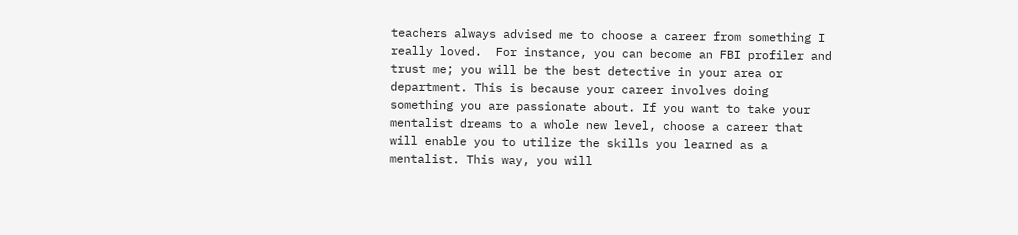teachers always advised me to choose a career from something I really loved.  For instance, you can become an FBI profiler and trust me; you will be the best detective in your area or department. This is because your career involves doing something you are passionate about. If you want to take your mentalist dreams to a whole new level, choose a career that will enable you to utilize the skills you learned as a mentalist. This way, you will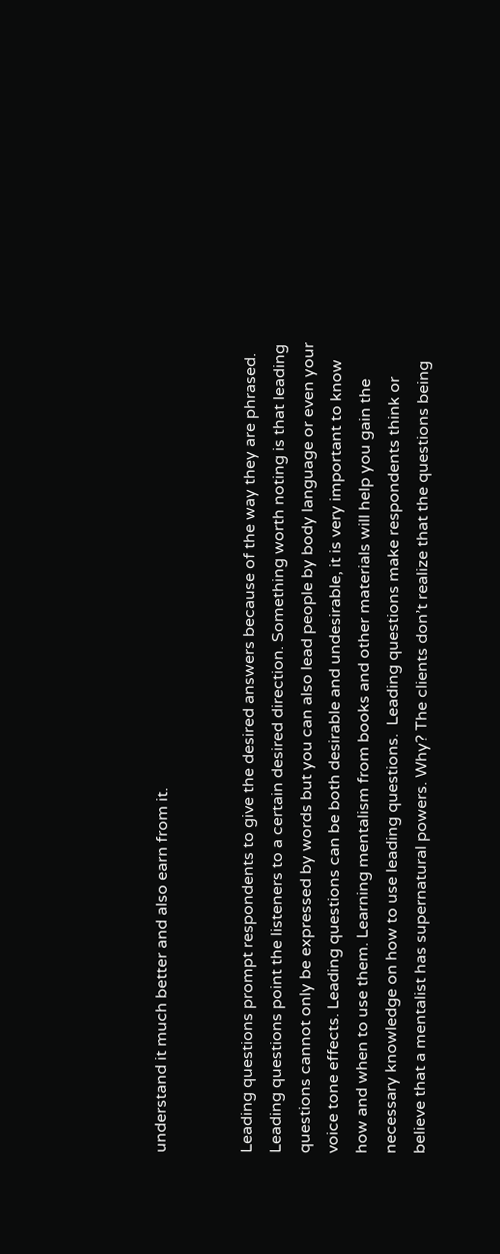understand it much better and also earn from it.


Leading questions prompt respondents to give the desired answers because of the way they are phrased. Leading questions point the listeners to a certain desired direction. Something worth noting is that leading questions cannot only be expressed by words but you can also lead people by body language or even your voice tone effects. Leading questions can be both desirable and undesirable, it is very important to know how and when to use them. Learning mentalism from books and other materials will help you gain the necessary knowledge on how to use leading questions.  Leading questions make respondents think or believe that a mentalist has supernatural powers. Why? The clients don’t realize that the questions being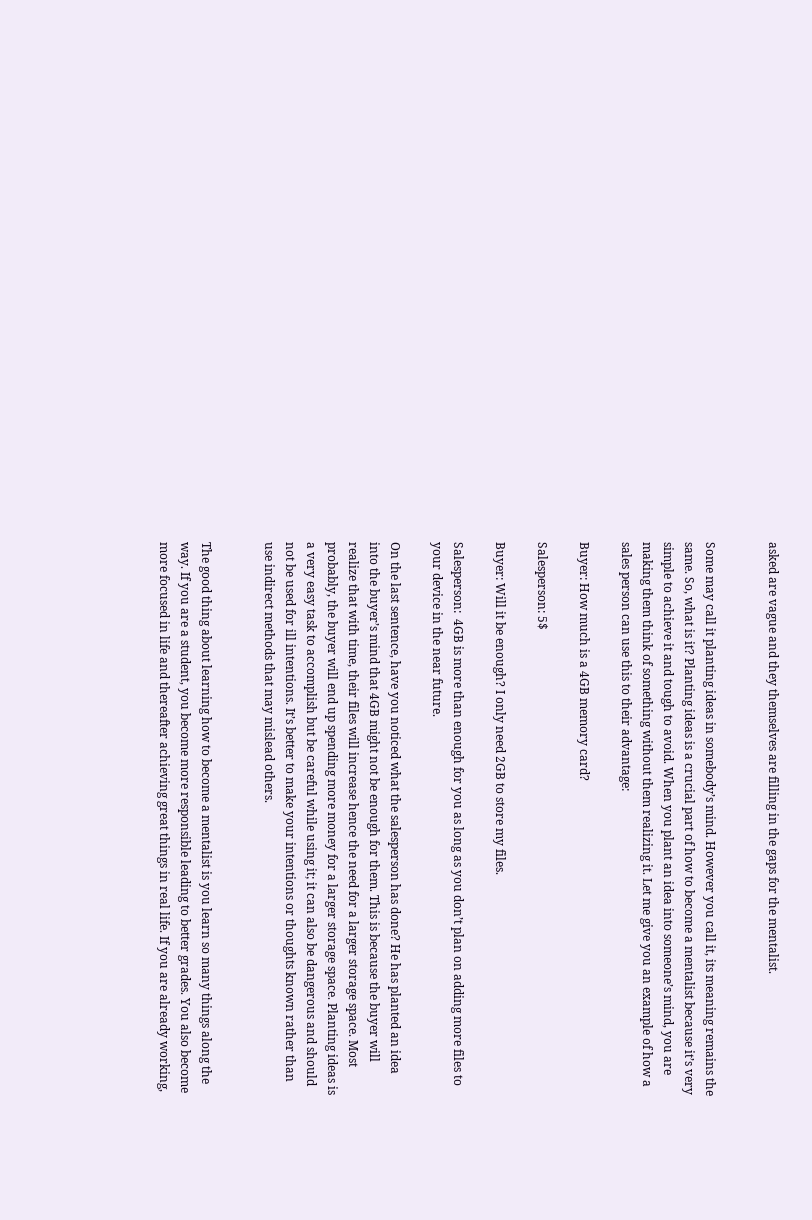asked are vague and they themselves are filling in the gaps for the mentalist.


Some may call it planting ideas in somebody’s mind. However you call it, its meaning remains the same. So, what is it? Planting ideas is a crucial part of how to become a mentalist because it’s very simple to achieve it and tough to avoid. When you plant an idea into someone’s mind, you are making them think of something without them realizing it. Let me give you an example of how a sales person can use this to their advantage:

Buyer: How much is a 4GB memory card?

Salesperson: 5$

Buyer: Will it be enough? I only need 2GB to store my files.

Salesperson:  4GB is more than enough for you as long as you don’t plan on adding more files to your device in the near future.

On the last sentence, have you noticed what the salesperson has done? He has planted an idea into the buyer’s mind that 4GB might not be enough for them. This is because the buyer will realize that with time, their files will increase hence the need for a larger storage space. Most probably, the buyer will end up spending more money for a larger storage space. Planting ideas is a very easy task to accomplish but be careful while using it; it can also be dangerous and should not be used for ill intentions. It’s better to make your intentions or thoughts known rather than use indirect methods that may mislead others.


The good thing about learning how to become a mentalist is you learn so many things along the way. If you are a student, you become more responsible leading to better grades. You also become more focused in life and thereafter achieving great things in real life. If you are already working,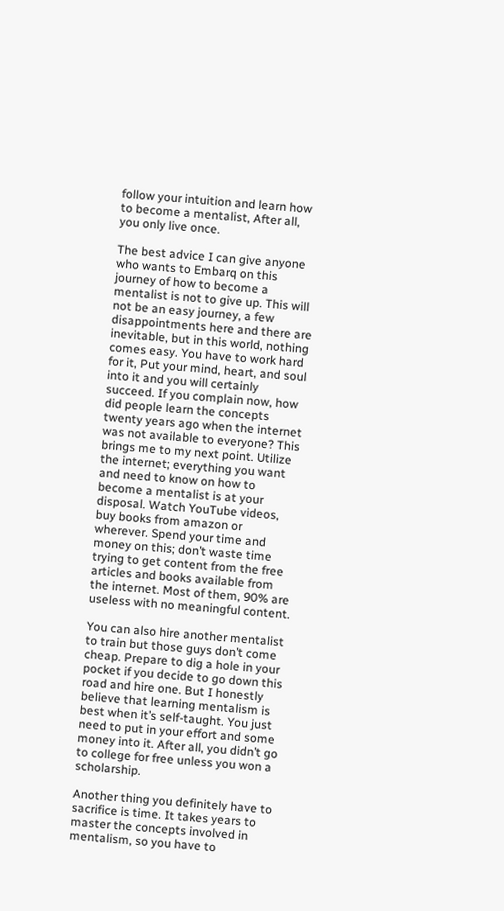follow your intuition and learn how to become a mentalist, After all, you only live once.

The best advice I can give anyone who wants to Embarq on this journey of how to become a mentalist is not to give up. This will not be an easy journey, a few disappointments here and there are inevitable, but in this world, nothing comes easy. You have to work hard for it, Put your mind, heart, and soul into it and you will certainly succeed. If you complain now, how did people learn the concepts twenty years ago when the internet was not available to everyone? This brings me to my next point. Utilize the internet; everything you want and need to know on how to become a mentalist is at your disposal. Watch YouTube videos, buy books from amazon or wherever. Spend your time and money on this; don’t waste time trying to get content from the free articles and books available from the internet. Most of them, 90% are useless with no meaningful content.

You can also hire another mentalist to train but those guys don’t come cheap. Prepare to dig a hole in your pocket if you decide to go down this road and hire one. But I honestly believe that learning mentalism is best when it’s self-taught. You just need to put in your effort and some money into it. After all, you didn’t go to college for free unless you won a scholarship.

Another thing you definitely have to sacrifice is time. It takes years to master the concepts involved in mentalism, so you have to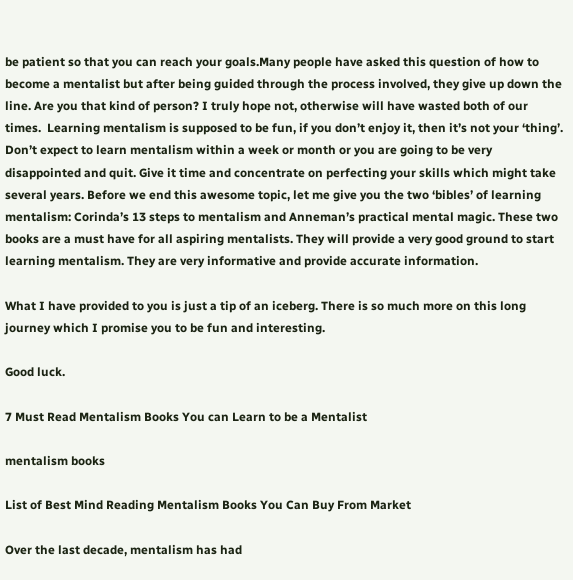be patient so that you can reach your goals.Many people have asked this question of how to become a mentalist but after being guided through the process involved, they give up down the line. Are you that kind of person? I truly hope not, otherwise will have wasted both of our times.  Learning mentalism is supposed to be fun, if you don’t enjoy it, then it’s not your ‘thing’.  Don’t expect to learn mentalism within a week or month or you are going to be very disappointed and quit. Give it time and concentrate on perfecting your skills which might take several years. Before we end this awesome topic, let me give you the two ‘bibles’ of learning mentalism: Corinda’s 13 steps to mentalism and Anneman’s practical mental magic. These two books are a must have for all aspiring mentalists. They will provide a very good ground to start learning mentalism. They are very informative and provide accurate information.

What I have provided to you is just a tip of an iceberg. There is so much more on this long journey which I promise you to be fun and interesting.

Good luck.

7 Must Read Mentalism Books You can Learn to be a Mentalist

mentalism books

List of Best Mind Reading Mentalism Books You Can Buy From Market

Over the last decade, mentalism has had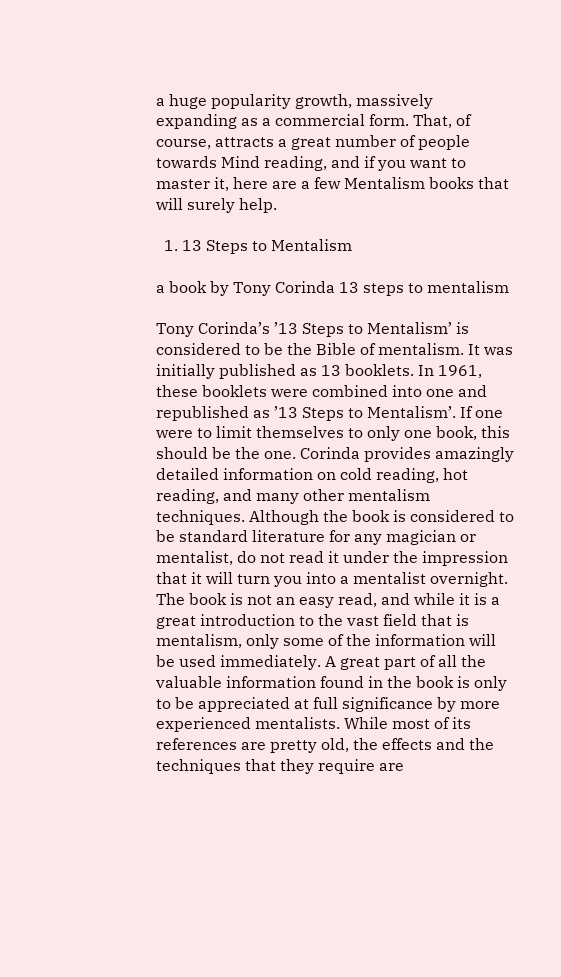a huge popularity growth, massively expanding as a commercial form. That, of course, attracts a great number of people towards Mind reading, and if you want to master it, here are a few Mentalism books that will surely help.

  1. 13 Steps to Mentalism

a book by Tony Corinda 13 steps to mentalism

Tony Corinda’s ’13 Steps to Mentalism’ is considered to be the Bible of mentalism. It was initially published as 13 booklets. In 1961, these booklets were combined into one and republished as ’13 Steps to Mentalism’. If one were to limit themselves to only one book, this should be the one. Corinda provides amazingly detailed information on cold reading, hot reading, and many other mentalism techniques. Although the book is considered to be standard literature for any magician or mentalist, do not read it under the impression that it will turn you into a mentalist overnight. The book is not an easy read, and while it is a great introduction to the vast field that is mentalism, only some of the information will be used immediately. A great part of all the valuable information found in the book is only to be appreciated at full significance by more experienced mentalists. While most of its references are pretty old, the effects and the techniques that they require are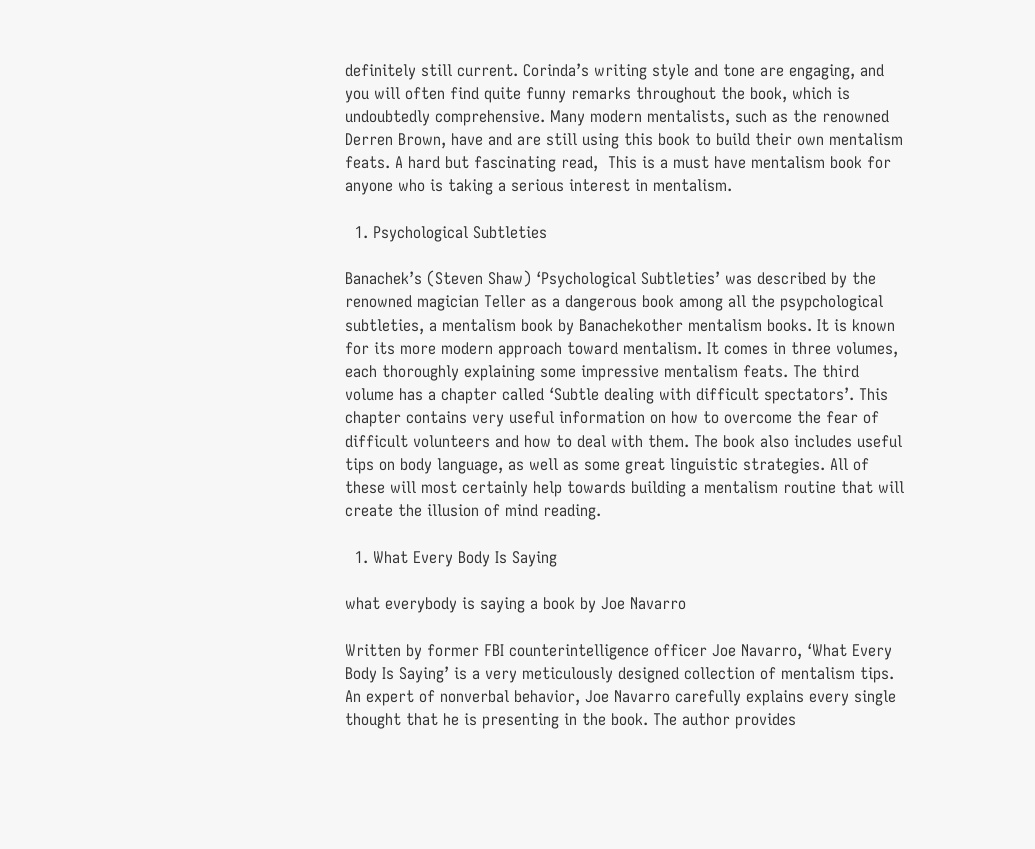definitely still current. Corinda’s writing style and tone are engaging, and you will often find quite funny remarks throughout the book, which is undoubtedly comprehensive. Many modern mentalists, such as the renowned Derren Brown, have and are still using this book to build their own mentalism feats. A hard but fascinating read,  This is a must have mentalism book for anyone who is taking a serious interest in mentalism.

  1. Psychological Subtleties

Banachek’s (Steven Shaw) ‘Psychological Subtleties’ was described by the renowned magician Teller as a dangerous book among all the psypchological subtleties, a mentalism book by Banachekother mentalism books. It is known for its more modern approach toward mentalism. It comes in three volumes, each thoroughly explaining some impressive mentalism feats. The third volume has a chapter called ‘Subtle dealing with difficult spectators’. This chapter contains very useful information on how to overcome the fear of difficult volunteers and how to deal with them. The book also includes useful tips on body language, as well as some great linguistic strategies. All of these will most certainly help towards building a mentalism routine that will create the illusion of mind reading.

  1. What Every Body Is Saying

what everybody is saying a book by Joe Navarro

Written by former FBI counterintelligence officer Joe Navarro, ‘What Every Body Is Saying’ is a very meticulously designed collection of mentalism tips. An expert of nonverbal behavior, Joe Navarro carefully explains every single thought that he is presenting in the book. The author provides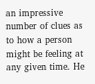an impressive number of clues as to how a person might be feeling at any given time. He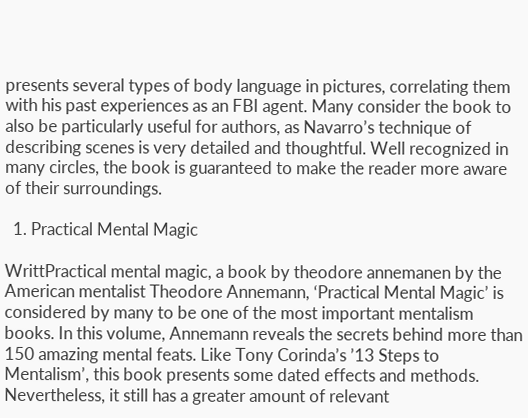presents several types of body language in pictures, correlating them with his past experiences as an FBI agent. Many consider the book to also be particularly useful for authors, as Navarro’s technique of describing scenes is very detailed and thoughtful. Well recognized in many circles, the book is guaranteed to make the reader more aware of their surroundings.

  1. Practical Mental Magic

WrittPractical mental magic, a book by theodore annemanen by the American mentalist Theodore Annemann, ‘Practical Mental Magic’ is considered by many to be one of the most important mentalism books. In this volume, Annemann reveals the secrets behind more than 150 amazing mental feats. Like Tony Corinda’s ’13 Steps to Mentalism’, this book presents some dated effects and methods. Nevertheless, it still has a greater amount of relevant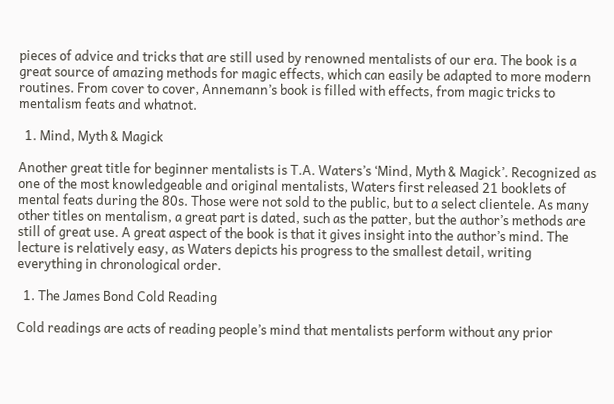pieces of advice and tricks that are still used by renowned mentalists of our era. The book is a great source of amazing methods for magic effects, which can easily be adapted to more modern routines. From cover to cover, Annemann’s book is filled with effects, from magic tricks to mentalism feats and whatnot.

  1. Mind, Myth & Magick

Another great title for beginner mentalists is T.A. Waters’s ‘Mind, Myth & Magick’. Recognized as one of the most knowledgeable and original mentalists, Waters first released 21 booklets of mental feats during the 80s. Those were not sold to the public, but to a select clientele. As many other titles on mentalism, a great part is dated, such as the patter, but the author’s methods are still of great use. A great aspect of the book is that it gives insight into the author’s mind. The lecture is relatively easy, as Waters depicts his progress to the smallest detail, writing everything in chronological order.

  1. The James Bond Cold Reading

Cold readings are acts of reading people’s mind that mentalists perform without any prior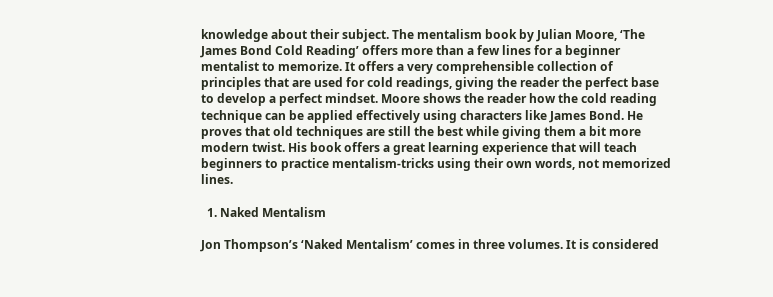knowledge about their subject. The mentalism book by Julian Moore, ‘The James Bond Cold Reading’ offers more than a few lines for a beginner mentalist to memorize. It offers a very comprehensible collection of principles that are used for cold readings, giving the reader the perfect base to develop a perfect mindset. Moore shows the reader how the cold reading technique can be applied effectively using characters like James Bond. He proves that old techniques are still the best while giving them a bit more modern twist. His book offers a great learning experience that will teach beginners to practice mentalism-tricks using their own words, not memorized lines.

  1. Naked Mentalism

Jon Thompson’s ‘Naked Mentalism’ comes in three volumes. It is considered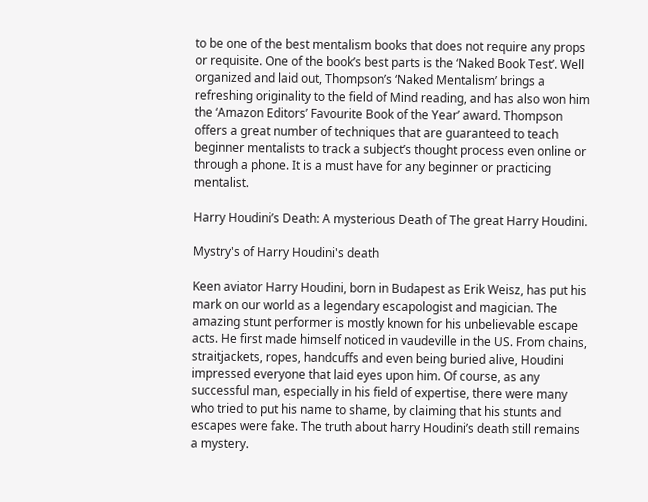to be one of the best mentalism books that does not require any props or requisite. One of the book’s best parts is the ‘Naked Book Test’. Well organized and laid out, Thompson’s ‘Naked Mentalism’ brings a refreshing originality to the field of Mind reading, and has also won him the ‘Amazon Editors’ Favourite Book of the Year’ award. Thompson offers a great number of techniques that are guaranteed to teach beginner mentalists to track a subject’s thought process even online or through a phone. It is a must have for any beginner or practicing mentalist.

Harry Houdini’s Death: A mysterious Death of The great Harry Houdini.

Mystry's of Harry Houdini's death

Keen aviator Harry Houdini, born in Budapest as Erik Weisz, has put his mark on our world as a legendary escapologist and magician. The amazing stunt performer is mostly known for his unbelievable escape acts. He first made himself noticed in vaudeville in the US. From chains, straitjackets, ropes, handcuffs and even being buried alive, Houdini impressed everyone that laid eyes upon him. Of course, as any successful man, especially in his field of expertise, there were many who tried to put his name to shame, by claiming that his stunts and escapes were fake. The truth about harry Houdini’s death still remains a mystery.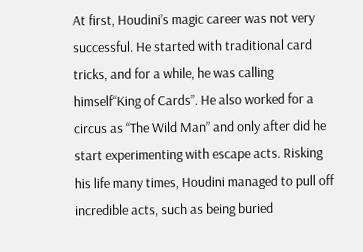At first, Houdini’s magic career was not very successful. He started with traditional card tricks, and for a while, he was calling himself“King of Cards”. He also worked for a circus as “The Wild Man” and only after did he start experimenting with escape acts. Risking his life many times, Houdini managed to pull off incredible acts, such as being buried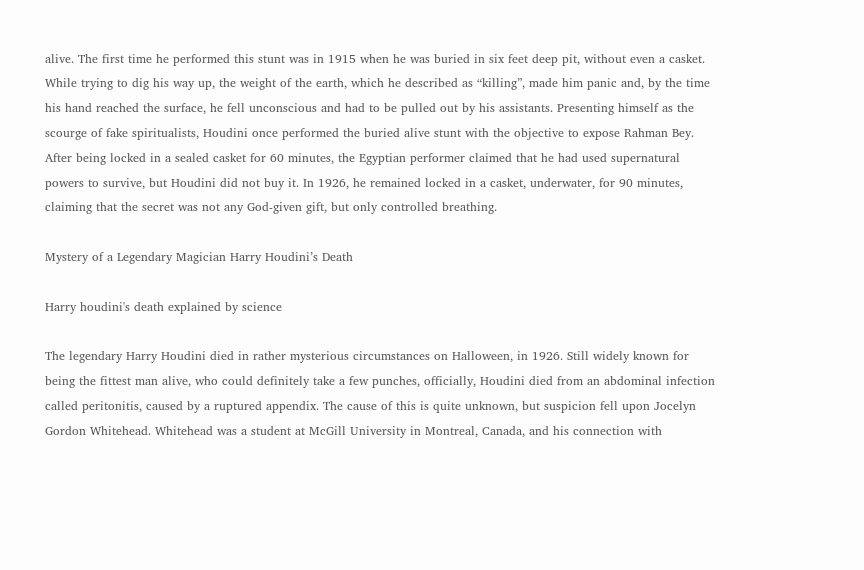alive. The first time he performed this stunt was in 1915 when he was buried in six feet deep pit, without even a casket. While trying to dig his way up, the weight of the earth, which he described as “killing”, made him panic and, by the time his hand reached the surface, he fell unconscious and had to be pulled out by his assistants. Presenting himself as the scourge of fake spiritualists, Houdini once performed the buried alive stunt with the objective to expose Rahman Bey. After being locked in a sealed casket for 60 minutes, the Egyptian performer claimed that he had used supernatural powers to survive, but Houdini did not buy it. In 1926, he remained locked in a casket, underwater, for 90 minutes, claiming that the secret was not any God-given gift, but only controlled breathing.

Mystery of a Legendary Magician Harry Houdini’s Death

Harry houdini's death explained by science

The legendary Harry Houdini died in rather mysterious circumstances on Halloween, in 1926. Still widely known for being the fittest man alive, who could definitely take a few punches, officially, Houdini died from an abdominal infection called peritonitis, caused by a ruptured appendix. The cause of this is quite unknown, but suspicion fell upon Jocelyn Gordon Whitehead. Whitehead was a student at McGill University in Montreal, Canada, and his connection with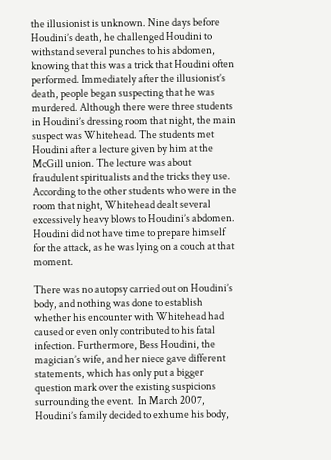the illusionist is unknown. Nine days before Houdini’s death, he challenged Houdini to withstand several punches to his abdomen, knowing that this was a trick that Houdini often performed. Immediately after the illusionist’s death, people began suspecting that he was murdered. Although there were three students in Houdini’s dressing room that night, the main suspect was Whitehead. The students met Houdini after a lecture given by him at the McGill union. The lecture was about fraudulent spiritualists and the tricks they use. According to the other students who were in the room that night, Whitehead dealt several excessively heavy blows to Houdini’s abdomen. Houdini did not have time to prepare himself for the attack, as he was lying on a couch at that moment.

There was no autopsy carried out on Houdini’s body, and nothing was done to establish whether his encounter with Whitehead had caused or even only contributed to his fatal infection. Furthermore, Bess Houdini, the magician’s wife, and her niece gave different statements, which has only put a bigger question mark over the existing suspicions surrounding the event.  In March 2007, Houdini’s family decided to exhume his body,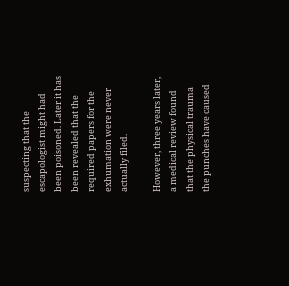suspecting that the escapologist might had been poisoned. Later it has been revealed that the required papers for the exhumation were never actually filed.

However, three years later, a medical review found that the physical trauma the punches have caused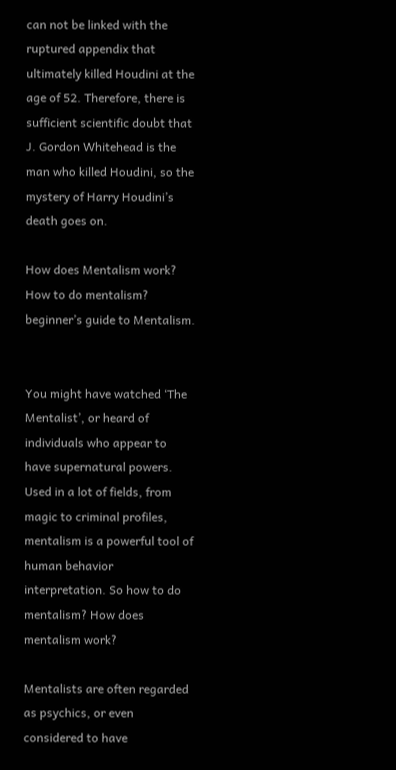can not be linked with the ruptured appendix that ultimately killed Houdini at the age of 52. Therefore, there is sufficient scientific doubt that J. Gordon Whitehead is the man who killed Houdini, so the mystery of Harry Houdini’s death goes on.

How does Mentalism work? How to do mentalism? beginner’s guide to Mentalism.


You might have watched ‘The Mentalist’, or heard of individuals who appear to have supernatural powers. Used in a lot of fields, from magic to criminal profiles, mentalism is a powerful tool of human behavior interpretation. So how to do mentalism? How does mentalism work?

Mentalists are often regarded as psychics, or even considered to have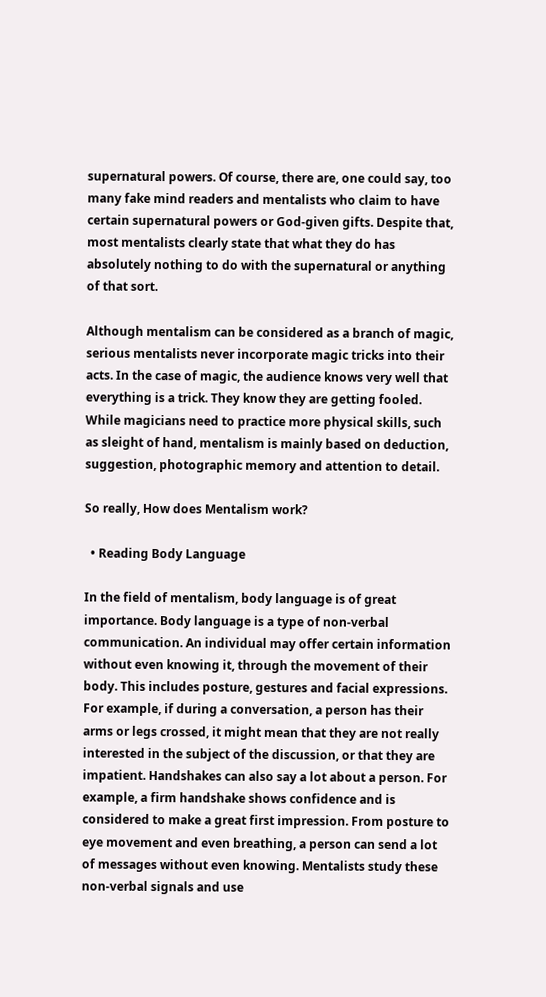supernatural powers. Of course, there are, one could say, too many fake mind readers and mentalists who claim to have certain supernatural powers or God-given gifts. Despite that, most mentalists clearly state that what they do has absolutely nothing to do with the supernatural or anything of that sort.

Although mentalism can be considered as a branch of magic, serious mentalists never incorporate magic tricks into their acts. In the case of magic, the audience knows very well that everything is a trick. They know they are getting fooled. While magicians need to practice more physical skills, such as sleight of hand, mentalism is mainly based on deduction, suggestion, photographic memory and attention to detail.

So really, How does Mentalism work?

  • Reading Body Language

In the field of mentalism, body language is of great importance. Body language is a type of non-verbal communication. An individual may offer certain information without even knowing it, through the movement of their body. This includes posture, gestures and facial expressions. For example, if during a conversation, a person has their arms or legs crossed, it might mean that they are not really interested in the subject of the discussion, or that they are impatient. Handshakes can also say a lot about a person. For example, a firm handshake shows confidence and is considered to make a great first impression. From posture to eye movement and even breathing, a person can send a lot of messages without even knowing. Mentalists study these non-verbal signals and use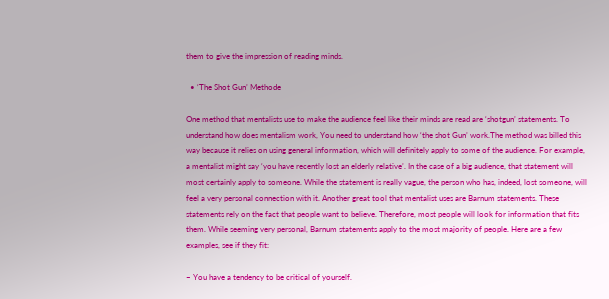them to give the impression of reading minds.

  • ‘The Shot Gun’ Methode

One method that mentalists use to make the audience feel like their minds are read are ‘shotgun’ statements. To understand how does mentalism work, You need to understand how ‘the shot Gun’ work.The method was billed this way because it relies on using general information, which will definitely apply to some of the audience. For example, a mentalist might say ‘you have recently lost an elderly relative’. In the case of a big audience, that statement will most certainly apply to someone. While the statement is really vague, the person who has, indeed, lost someone, will feel a very personal connection with it. Another great tool that mentalist uses are Barnum statements. These statements rely on the fact that people want to believe. Therefore, most people will look for information that fits them. While seeming very personal, Barnum statements apply to the most majority of people. Here are a few examples, see if they fit:

– You have a tendency to be critical of yourself.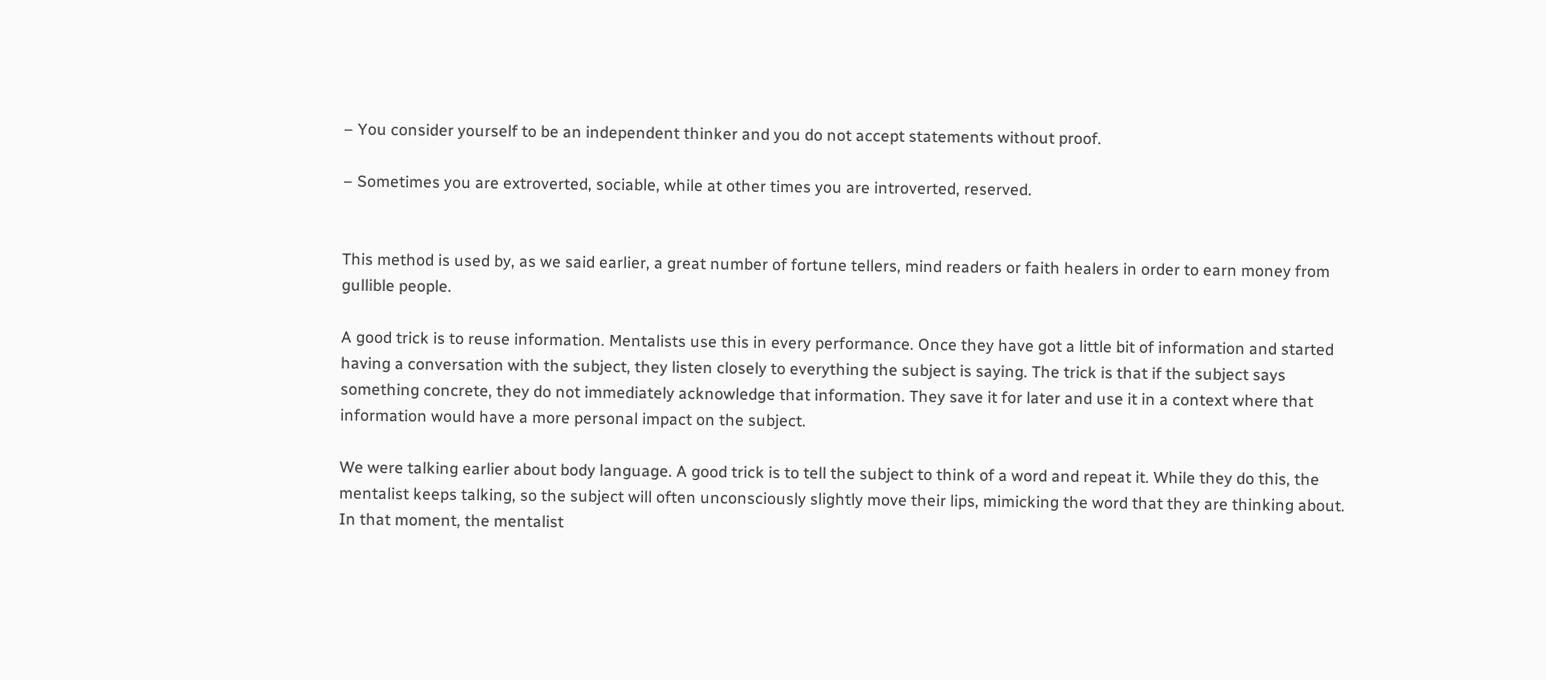– You consider yourself to be an independent thinker and you do not accept statements without proof.

– Sometimes you are extroverted, sociable, while at other times you are introverted, reserved.


This method is used by, as we said earlier, a great number of fortune tellers, mind readers or faith healers in order to earn money from gullible people.

A good trick is to reuse information. Mentalists use this in every performance. Once they have got a little bit of information and started having a conversation with the subject, they listen closely to everything the subject is saying. The trick is that if the subject says something concrete, they do not immediately acknowledge that information. They save it for later and use it in a context where that information would have a more personal impact on the subject.

We were talking earlier about body language. A good trick is to tell the subject to think of a word and repeat it. While they do this, the mentalist keeps talking, so the subject will often unconsciously slightly move their lips, mimicking the word that they are thinking about. In that moment, the mentalist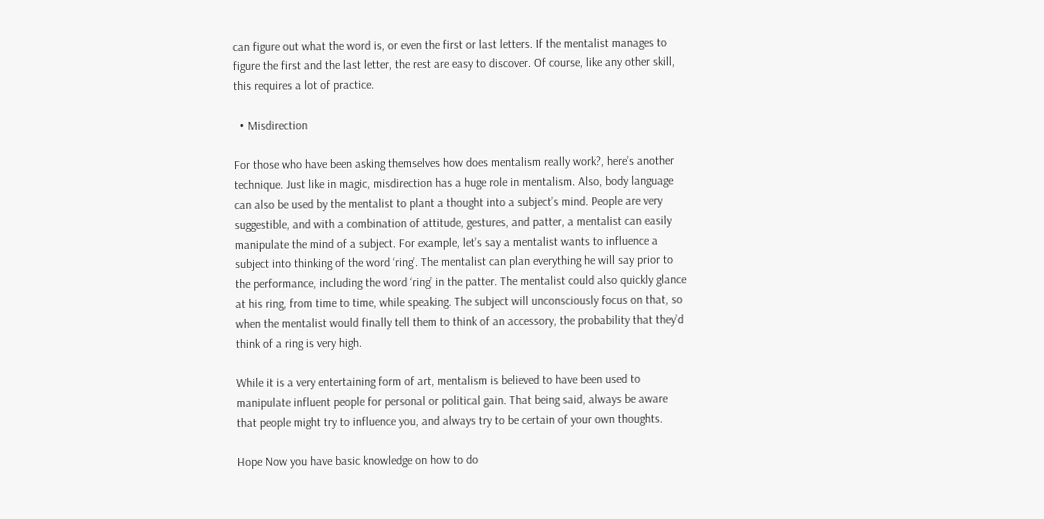can figure out what the word is, or even the first or last letters. If the mentalist manages to figure the first and the last letter, the rest are easy to discover. Of course, like any other skill, this requires a lot of practice.

  • Misdirection

For those who have been asking themselves how does mentalism really work?, here’s another technique. Just like in magic, misdirection has a huge role in mentalism. Also, body language can also be used by the mentalist to plant a thought into a subject’s mind. People are very suggestible, and with a combination of attitude, gestures, and patter, a mentalist can easily manipulate the mind of a subject. For example, let’s say a mentalist wants to influence a subject into thinking of the word ‘ring’. The mentalist can plan everything he will say prior to the performance, including the word ‘ring’ in the patter. The mentalist could also quickly glance at his ring, from time to time, while speaking. The subject will unconsciously focus on that, so when the mentalist would finally tell them to think of an accessory, the probability that they’d think of a ring is very high.

While it is a very entertaining form of art, mentalism is believed to have been used to manipulate influent people for personal or political gain. That being said, always be aware that people might try to influence you, and always try to be certain of your own thoughts.

Hope Now you have basic knowledge on how to do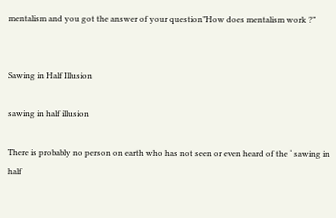mentalism and you got the answer of your question”How does mentalism work ?”


Sawing in Half Illusion

sawing in half illusion

There is probably no person on earth who has not seen or even heard of the ‘ sawing in half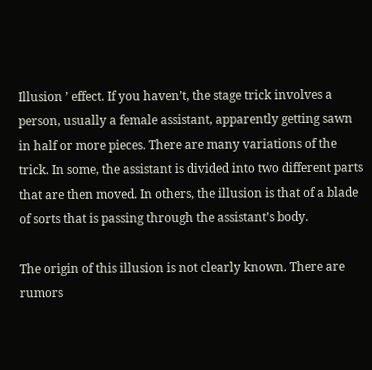Illusion ’ effect. If you haven’t, the stage trick involves a person, usually a female assistant, apparently getting sawn in half or more pieces. There are many variations of the trick. In some, the assistant is divided into two different parts that are then moved. In others, the illusion is that of a blade of sorts that is passing through the assistant’s body.

The origin of this illusion is not clearly known. There are rumors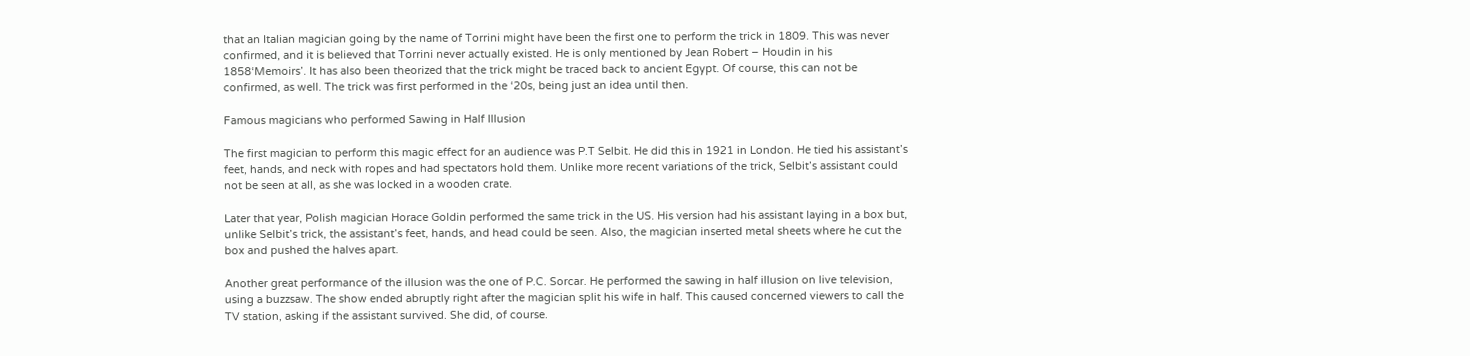that an Italian magician going by the name of Torrini might have been the first one to perform the trick in 1809. This was never confirmed, and it is believed that Torrini never actually existed. He is only mentioned by Jean Robert – Houdin in his 1858‘Memoirs’. It has also been theorized that the trick might be traced back to ancient Egypt. Of course, this can not be confirmed, as well. The trick was first performed in the ‘20s, being just an idea until then.

Famous magicians who performed Sawing in Half Illusion

The first magician to perform this magic effect for an audience was P.T Selbit. He did this in 1921 in London. He tied his assistant’s feet, hands, and neck with ropes and had spectators hold them. Unlike more recent variations of the trick, Selbit’s assistant could not be seen at all, as she was locked in a wooden crate.

Later that year, Polish magician Horace Goldin performed the same trick in the US. His version had his assistant laying in a box but, unlike Selbit’s trick, the assistant’s feet, hands, and head could be seen. Also, the magician inserted metal sheets where he cut the box and pushed the halves apart.

Another great performance of the illusion was the one of P.C. Sorcar. He performed the sawing in half illusion on live television, using a buzzsaw. The show ended abruptly right after the magician split his wife in half. This caused concerned viewers to call the TV station, asking if the assistant survived. She did, of course.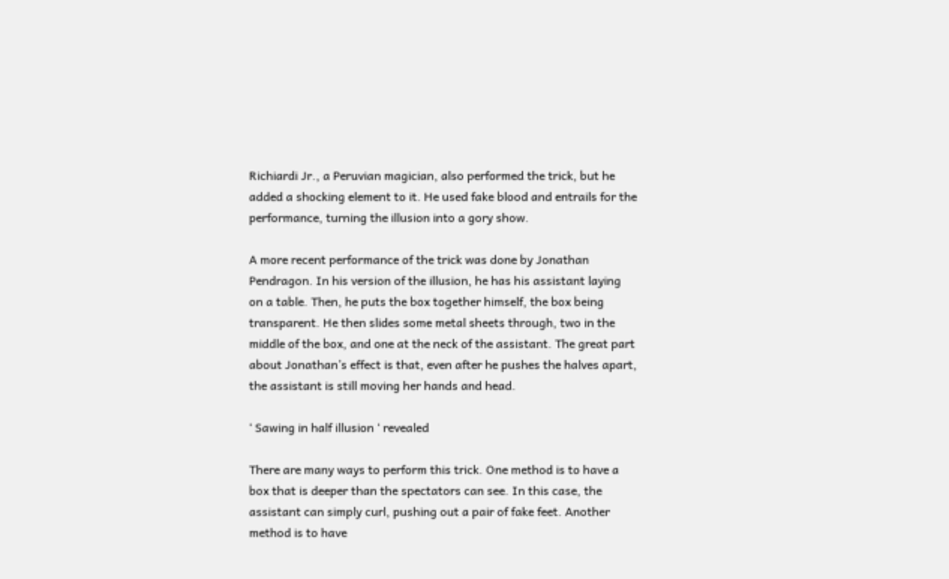Richiardi Jr., a Peruvian magician, also performed the trick, but he added a shocking element to it. He used fake blood and entrails for the performance, turning the illusion into a gory show.

A more recent performance of the trick was done by Jonathan Pendragon. In his version of the illusion, he has his assistant laying on a table. Then, he puts the box together himself, the box being transparent. He then slides some metal sheets through, two in the middle of the box, and one at the neck of the assistant. The great part about Jonathan’s effect is that, even after he pushes the halves apart, the assistant is still moving her hands and head.

‘ Sawing in half illusion ‘ revealed

There are many ways to perform this trick. One method is to have a box that is deeper than the spectators can see. In this case, the assistant can simply curl, pushing out a pair of fake feet. Another method is to have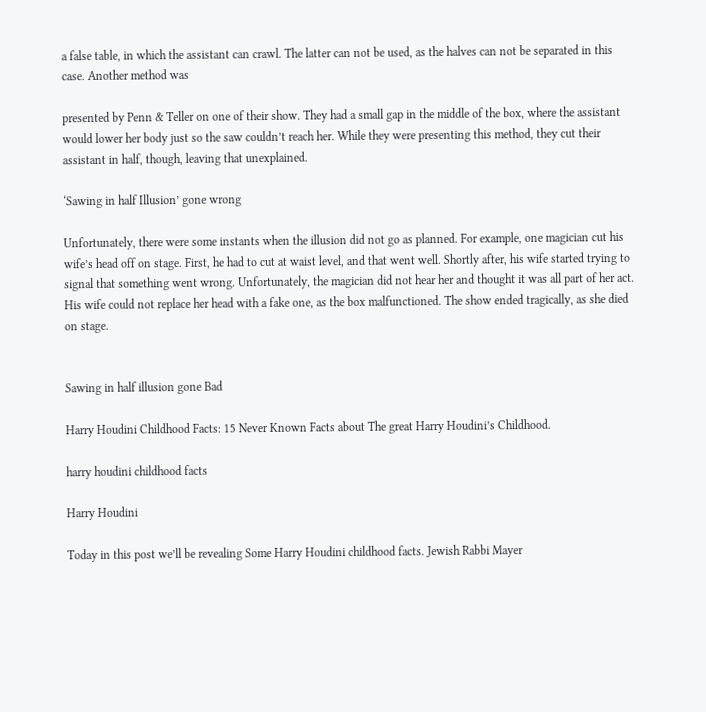a false table, in which the assistant can crawl. The latter can not be used, as the halves can not be separated in this case. Another method was

presented by Penn & Teller on one of their show. They had a small gap in the middle of the box, where the assistant would lower her body just so the saw couldn’t reach her. While they were presenting this method, they cut their assistant in half, though, leaving that unexplained.

‘Sawing in half Illusion’ gone wrong

Unfortunately, there were some instants when the illusion did not go as planned. For example, one magician cut his wife’s head off on stage. First, he had to cut at waist level, and that went well. Shortly after, his wife started trying to signal that something went wrong. Unfortunately, the magician did not hear her and thought it was all part of her act. His wife could not replace her head with a fake one, as the box malfunctioned. The show ended tragically, as she died on stage.


Sawing in half illusion gone Bad

Harry Houdini Childhood Facts: 15 Never Known Facts about The great Harry Houdini’s Childhood.

harry houdini childhood facts

Harry Houdini

Today in this post we’ll be revealing Some Harry Houdini childhood facts. Jewish Rabbi Mayer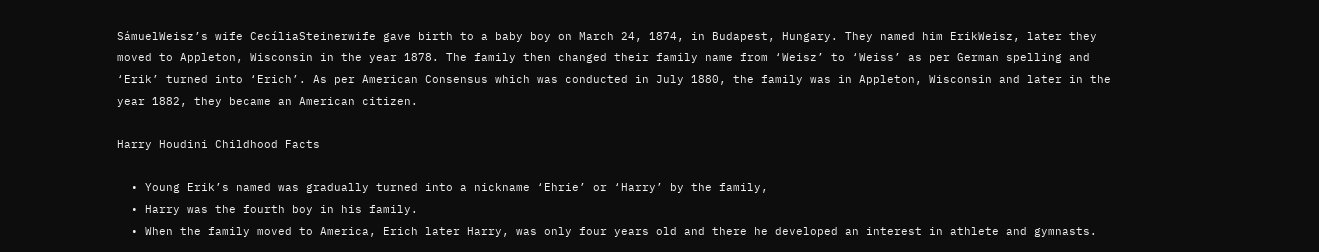SámuelWeisz’s wife CecíliaSteinerwife gave birth to a baby boy on March 24, 1874, in Budapest, Hungary. They named him ErikWeisz, later they moved to Appleton, Wisconsin in the year 1878. The family then changed their family name from ‘Weisz’ to ‘Weiss’ as per German spelling and ‘Erik’ turned into ‘Erich’. As per American Consensus which was conducted in July 1880, the family was in Appleton, Wisconsin and later in the year 1882, they became an American citizen.

Harry Houdini Childhood Facts

  • Young Erik’s named was gradually turned into a nickname ‘Ehrie’ or ‘Harry’ by the family,
  • Harry was the fourth boy in his family.
  • When the family moved to America, Erich later Harry, was only four years old and there he developed an interest in athlete and gymnasts.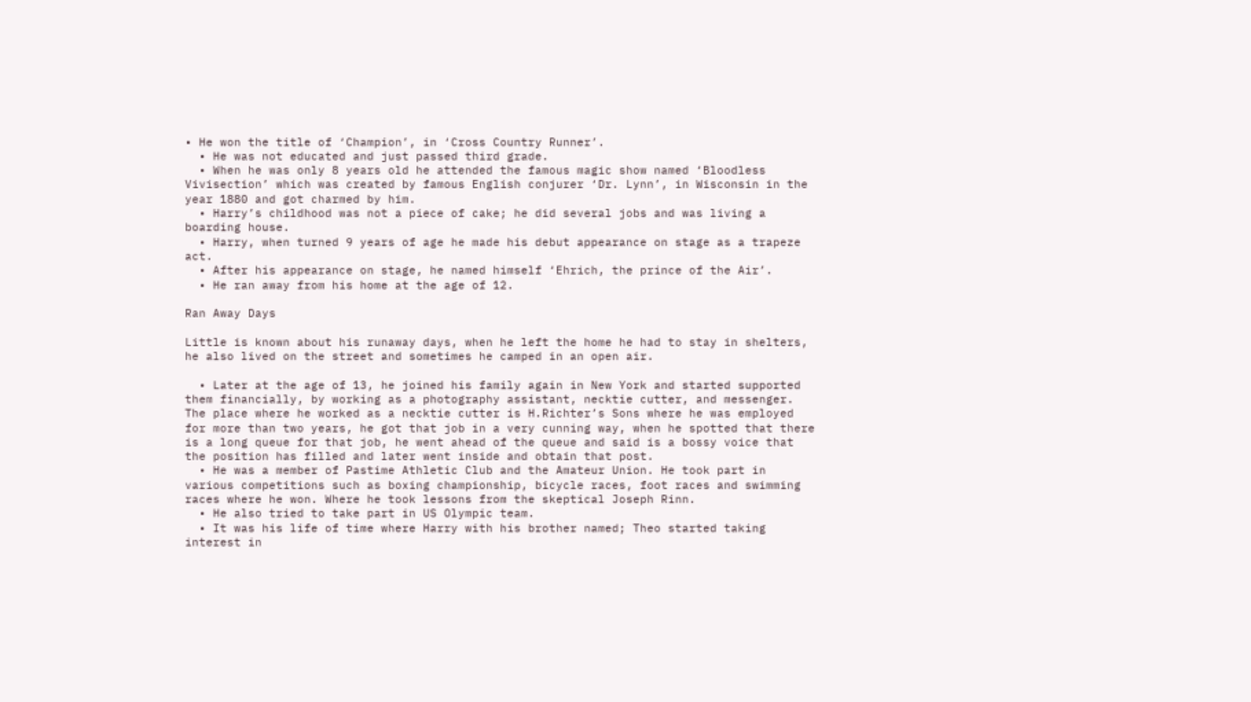• He won the title of ‘Champion’, in ‘Cross Country Runner’.
  • He was not educated and just passed third grade.
  • When he was only 8 years old he attended the famous magic show named ‘Bloodless Vivisection’ which was created by famous English conjurer ‘Dr. Lynn’, in Wisconsin in the year 1880 and got charmed by him.
  • Harry’s childhood was not a piece of cake; he did several jobs and was living a boarding house.
  • Harry, when turned 9 years of age he made his debut appearance on stage as a trapeze act.
  • After his appearance on stage, he named himself ‘Ehrich, the prince of the Air’.
  • He ran away from his home at the age of 12.

Ran Away Days

Little is known about his runaway days, when he left the home he had to stay in shelters, he also lived on the street and sometimes he camped in an open air.

  • Later at the age of 13, he joined his family again in New York and started supported them financially, by working as a photography assistant, necktie cutter, and messenger. The place where he worked as a necktie cutter is H.Richter’s Sons where he was employed for more than two years, he got that job in a very cunning way, when he spotted that there is a long queue for that job, he went ahead of the queue and said is a bossy voice that the position has filled and later went inside and obtain that post.
  • He was a member of Pastime Athletic Club and the Amateur Union. He took part in various competitions such as boxing championship, bicycle races, foot races and swimming races where he won. Where he took lessons from the skeptical Joseph Rinn.
  • He also tried to take part in US Olympic team.
  • It was his life of time where Harry with his brother named; Theo started taking interest in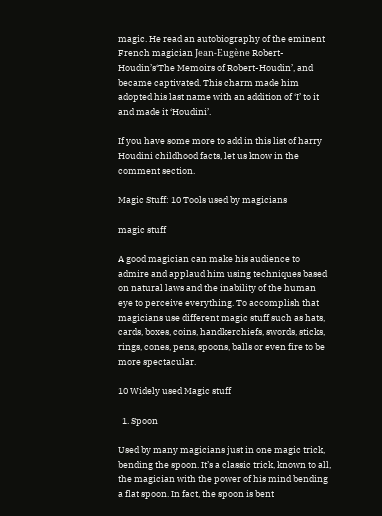magic. He read an autobiography of the eminent French magician Jean-Eugène Robert-Houdin’s‘The Memoirs of Robert-Houdin’, and became captivated. This charm made him adopted his last name with an addition of ‘I’ to it and made it ‘Houdini’.

If you have some more to add in this list of harry Houdini childhood facts, let us know in the comment section.

Magic Stuff: 10 Tools used by magicians

magic stuff

A good magician can make his audience to admire and applaud him using techniques based on natural laws and the inability of the human eye to perceive everything. To accomplish that magicians use different magic stuff such as hats, cards, boxes, coins, handkerchiefs, swords, sticks, rings, cones, pens, spoons, balls or even fire to be more spectacular.

10 Widely used Magic stuff

  1. Spoon

Used by many magicians just in one magic trick, bending the spoon. It’s a classic trick, known to all, the magician with the power of his mind bending a flat spoon. In fact, the spoon is bent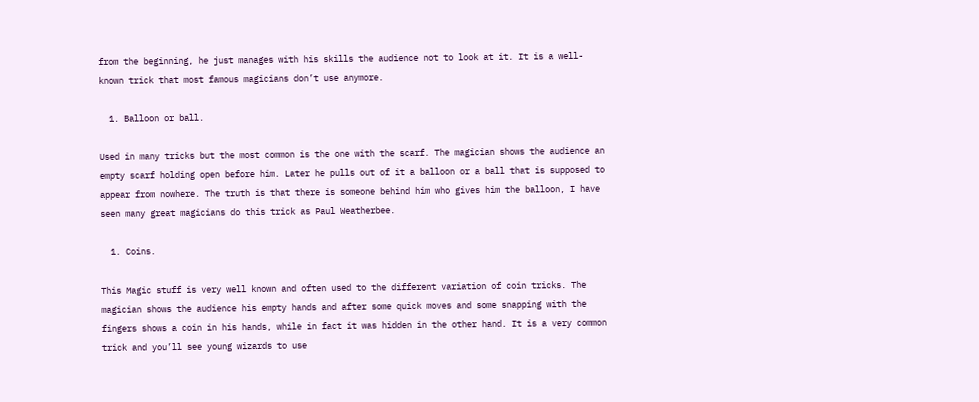from the beginning, he just manages with his skills the audience not to look at it. It is a well-known trick that most famous magicians don’t use anymore.

  1. Balloon or ball.

Used in many tricks but the most common is the one with the scarf. The magician shows the audience an empty scarf holding open before him. Later he pulls out of it a balloon or a ball that is supposed to appear from nowhere. The truth is that there is someone behind him who gives him the balloon, I have seen many great magicians do this trick as Paul Weatherbee.

  1. Coins.

This Magic stuff is very well known and often used to the different variation of coin tricks. The magician shows the audience his empty hands and after some quick moves and some snapping with the fingers shows a coin in his hands, while in fact it was hidden in the other hand. It is a very common trick and you’ll see young wizards to use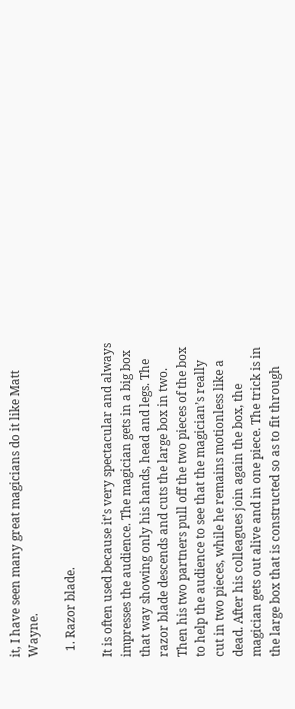it, I have seen many great magicians do it like Matt Wayne.

  1. Razor blade.

It is often used because it’s very spectacular and always impresses the audience. The magician gets in a big box that way showing only his hands, head and legs. The razor blade descends and cuts the large box in two. Then his two partners pull off the two pieces of the box to help the audience to see that the magician’s really cut in two pieces, while he remains motionless like a dead. After his colleagues join again the box, the magician gets out alive and in one piece. The trick is in the large box that is constructed so as to fit through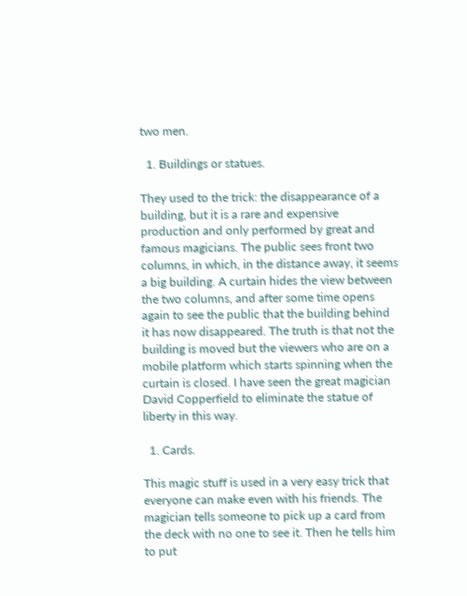two men.

  1. Buildings or statues.

They used to the trick: the disappearance of a building, but it is a rare and expensive production and only performed by great and famous magicians. The public sees front two columns, in which, in the distance away, it seems a big building. A curtain hides the view between the two columns, and after some time opens again to see the public that the building behind it has now disappeared. The truth is that not the building is moved but the viewers who are on a mobile platform which starts spinning when the curtain is closed. I have seen the great magician David Copperfield to eliminate the statue of liberty in this way.

  1. Cards.

This magic stuff is used in a very easy trick that everyone can make even with his friends. The magician tells someone to pick up a card from the deck with no one to see it. Then he tells him to put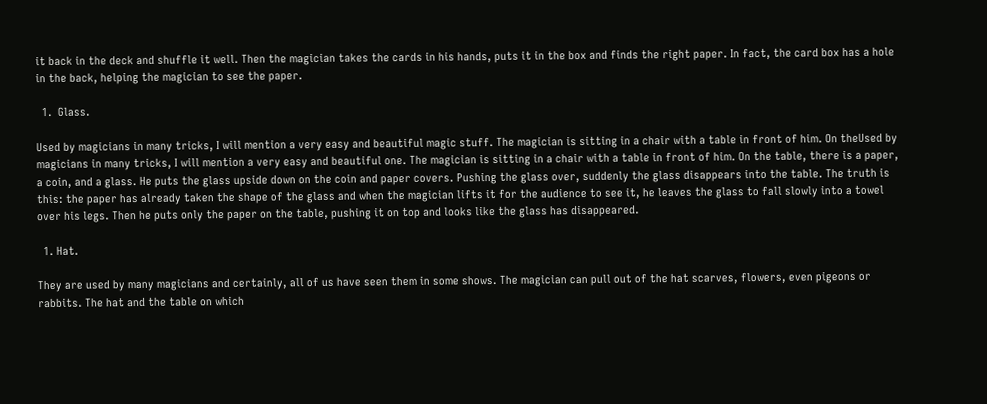it back in the deck and shuffle it well. Then the magician takes the cards in his hands, puts it in the box and finds the right paper. In fact, the card box has a hole in the back, helping the magician to see the paper.

  1.  Glass.

Used by magicians in many tricks, I will mention a very easy and beautiful magic stuff. The magician is sitting in a chair with a table in front of him. On theUsed by magicians in many tricks, I will mention a very easy and beautiful one. The magician is sitting in a chair with a table in front of him. On the table, there is a paper, a coin, and a glass. He puts the glass upside down on the coin and paper covers. Pushing the glass over, suddenly the glass disappears into the table. The truth is this: the paper has already taken the shape of the glass and when the magician lifts it for the audience to see it, he leaves the glass to fall slowly into a towel over his legs. Then he puts only the paper on the table, pushing it on top and looks like the glass has disappeared.

  1. Hat.

They are used by many magicians and certainly, all of us have seen them in some shows. The magician can pull out of the hat scarves, flowers, even pigeons or rabbits. The hat and the table on which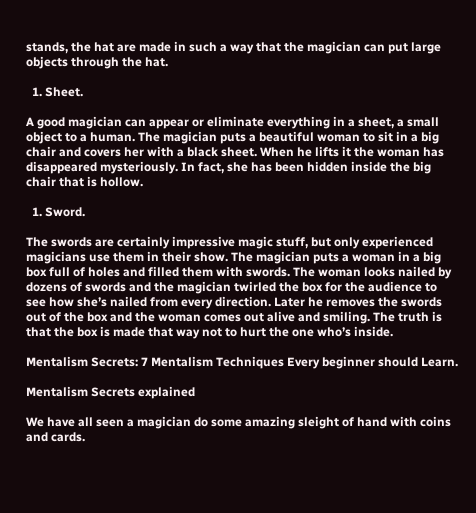stands, the hat are made in such a way that the magician can put large objects through the hat.

  1. Sheet.

A good magician can appear or eliminate everything in a sheet, a small object to a human. The magician puts a beautiful woman to sit in a big chair and covers her with a black sheet. When he lifts it the woman has disappeared mysteriously. In fact, she has been hidden inside the big chair that is hollow.

  1. Sword.

The swords are certainly impressive magic stuff, but only experienced magicians use them in their show. The magician puts a woman in a big box full of holes and filled them with swords. The woman looks nailed by dozens of swords and the magician twirled the box for the audience to see how she’s nailed from every direction. Later he removes the swords out of the box and the woman comes out alive and smiling. The truth is that the box is made that way not to hurt the one who’s inside.

Mentalism Secrets: 7 Mentalism Techniques Every beginner should Learn.

Mentalism Secrets explained

We have all seen a magician do some amazing sleight of hand with coins and cards.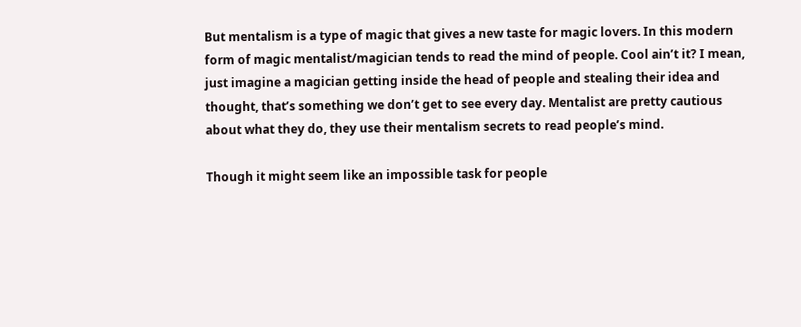But mentalism is a type of magic that gives a new taste for magic lovers. In this modern form of magic mentalist/magician tends to read the mind of people. Cool ain’t it? I mean, just imagine a magician getting inside the head of people and stealing their idea and thought, that’s something we don’t get to see every day. Mentalist are pretty cautious about what they do, they use their mentalism secrets to read people’s mind.

Though it might seem like an impossible task for people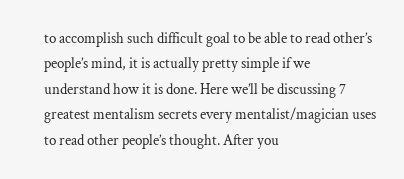to accomplish such difficult goal to be able to read other’s people’s mind, it is actually pretty simple if we understand how it is done. Here we’ll be discussing 7 greatest mentalism secrets every mentalist/magician uses to read other people’s thought. After you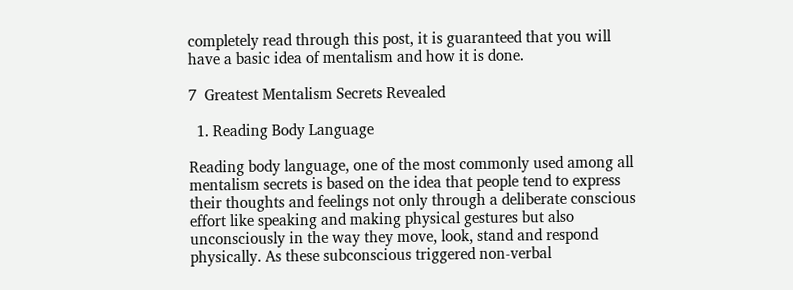completely read through this post, it is guaranteed that you will have a basic idea of mentalism and how it is done.

7  Greatest Mentalism Secrets Revealed

  1. Reading Body Language

Reading body language, one of the most commonly used among all mentalism secrets is based on the idea that people tend to express their thoughts and feelings not only through a deliberate conscious effort like speaking and making physical gestures but also unconsciously in the way they move, look, stand and respond physically. As these subconscious triggered non-verbal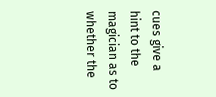cues give a hint to the magician as to whether the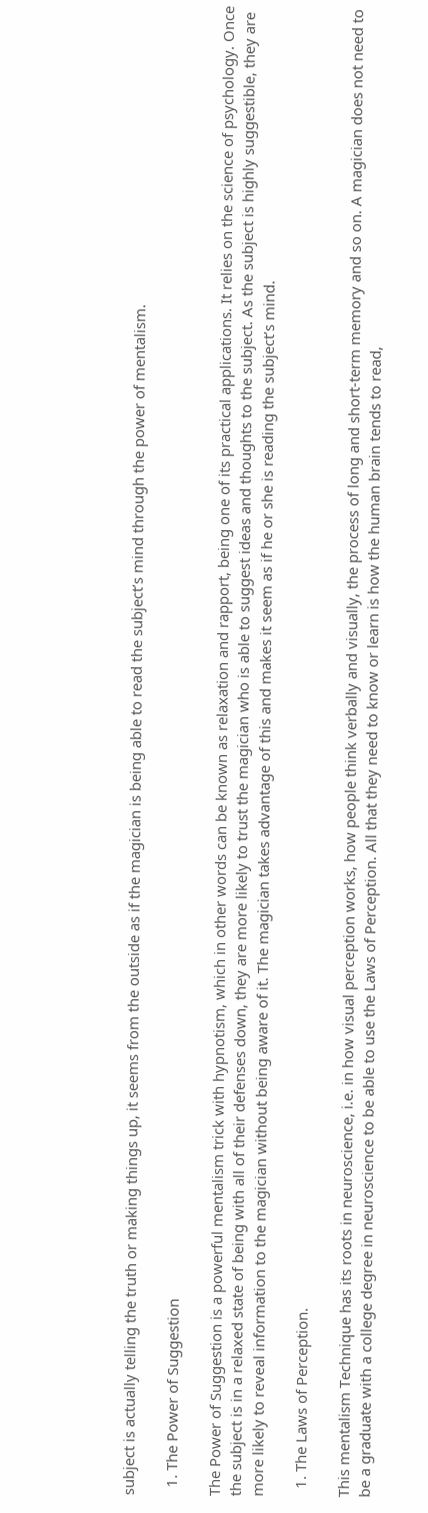subject is actually telling the truth or making things up, it seems from the outside as if the magician is being able to read the subject’s mind through the power of mentalism.

  1. The Power of Suggestion

The Power of Suggestion is a powerful mentalism trick with hypnotism, which in other words can be known as relaxation and rapport, being one of its practical applications. It relies on the science of psychology. Once the subject is in a relaxed state of being with all of their defenses down, they are more likely to trust the magician who is able to suggest ideas and thoughts to the subject. As the subject is highly suggestible, they are more likely to reveal information to the magician without being aware of it. The magician takes advantage of this and makes it seem as if he or she is reading the subject’s mind.

  1. The Laws of Perception.

This mentalism Technique has its roots in neuroscience, i.e. in how visual perception works, how people think verbally and visually, the process of long and short-term memory and so on. A magician does not need to be a graduate with a college degree in neuroscience to be able to use the Laws of Perception. All that they need to know or learn is how the human brain tends to read,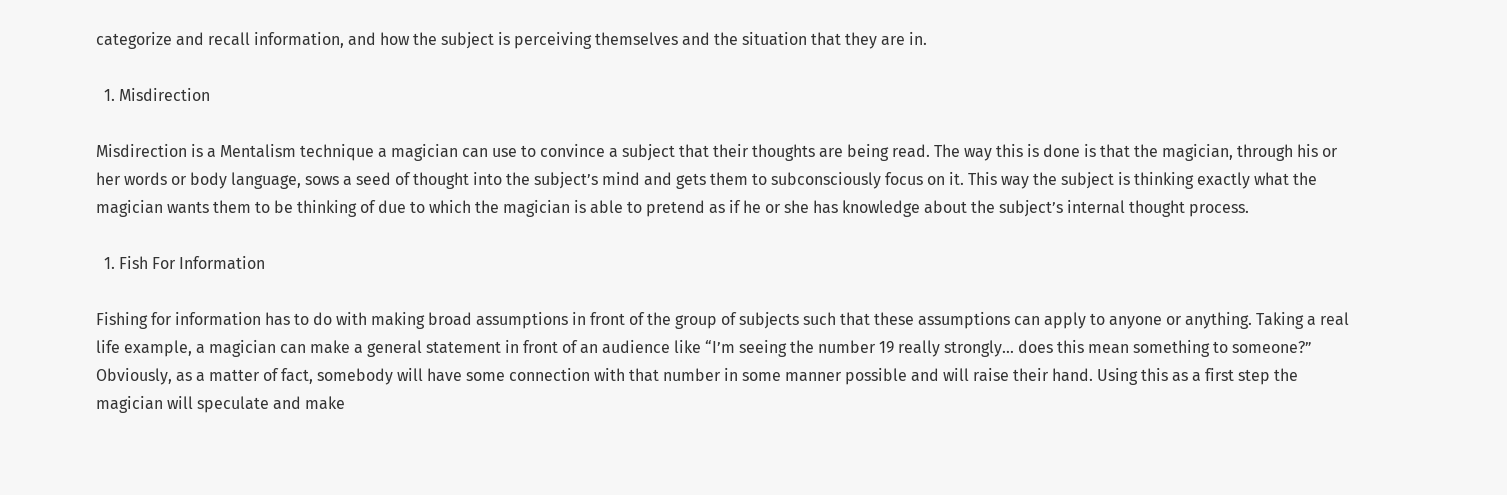categorize and recall information, and how the subject is perceiving themselves and the situation that they are in.

  1. Misdirection

Misdirection is a Mentalism technique a magician can use to convince a subject that their thoughts are being read. The way this is done is that the magician, through his or her words or body language, sows a seed of thought into the subject’s mind and gets them to subconsciously focus on it. This way the subject is thinking exactly what the magician wants them to be thinking of due to which the magician is able to pretend as if he or she has knowledge about the subject’s internal thought process.

  1. Fish For Information

Fishing for information has to do with making broad assumptions in front of the group of subjects such that these assumptions can apply to anyone or anything. Taking a real life example, a magician can make a general statement in front of an audience like “I’m seeing the number 19 really strongly… does this mean something to someone?” Obviously, as a matter of fact, somebody will have some connection with that number in some manner possible and will raise their hand. Using this as a first step the magician will speculate and make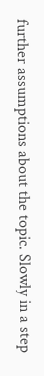further assumptions about the topic. Slowly in a step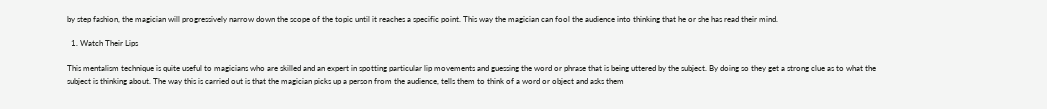by step fashion, the magician will progressively narrow down the scope of the topic until it reaches a specific point. This way the magician can fool the audience into thinking that he or she has read their mind.

  1. Watch Their Lips

This mentalism technique is quite useful to magicians who are skilled and an expert in spotting particular lip movements and guessing the word or phrase that is being uttered by the subject. By doing so they get a strong clue as to what the subject is thinking about. The way this is carried out is that the magician picks up a person from the audience, tells them to think of a word or object and asks them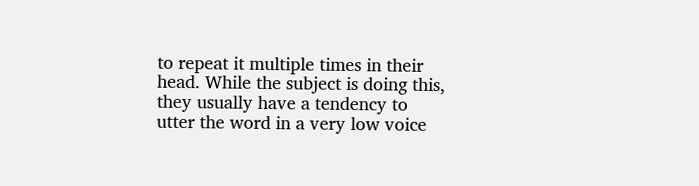to repeat it multiple times in their head. While the subject is doing this, they usually have a tendency to utter the word in a very low voice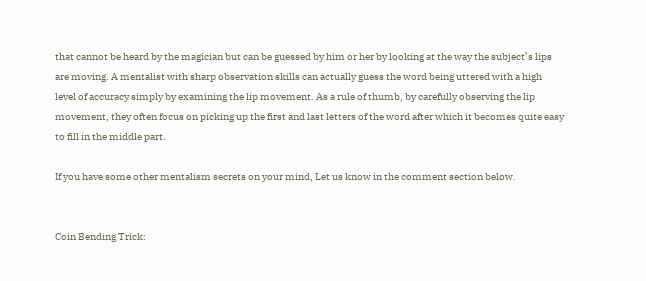that cannot be heard by the magician but can be guessed by him or her by looking at the way the subject’s lips are moving. A mentalist with sharp observation skills can actually guess the word being uttered with a high level of accuracy simply by examining the lip movement. As a rule of thumb, by carefully observing the lip movement, they often focus on picking up the first and last letters of the word after which it becomes quite easy to fill in the middle part.

If you have some other mentalism secrets on your mind, Let us know in the comment section below.


Coin Bending Trick: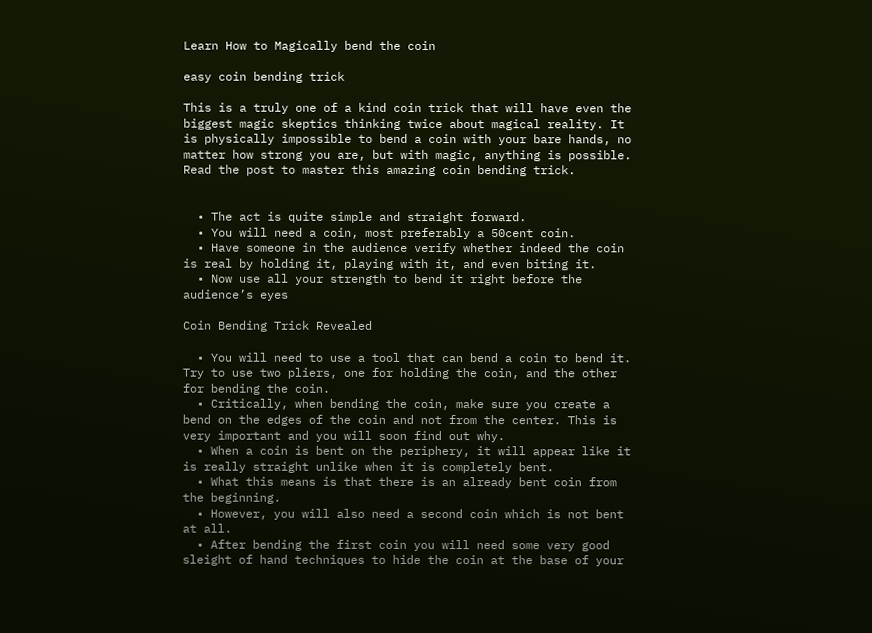Learn How to Magically bend the coin

easy coin bending trick

This is a truly one of a kind coin trick that will have even the biggest magic skeptics thinking twice about magical reality. It is physically impossible to bend a coin with your bare hands, no matter how strong you are, but with magic, anything is possible. Read the post to master this amazing coin bending trick.


  • The act is quite simple and straight forward.
  • You will need a coin, most preferably a 50cent coin.
  • Have someone in the audience verify whether indeed the coin is real by holding it, playing with it, and even biting it.
  • Now use all your strength to bend it right before the audience’s eyes

Coin Bending Trick Revealed

  • You will need to use a tool that can bend a coin to bend it. Try to use two pliers, one for holding the coin, and the other for bending the coin.
  • Critically, when bending the coin, make sure you create a bend on the edges of the coin and not from the center. This is very important and you will soon find out why.
  • When a coin is bent on the periphery, it will appear like it is really straight unlike when it is completely bent.
  • What this means is that there is an already bent coin from the beginning.
  • However, you will also need a second coin which is not bent at all.
  • After bending the first coin you will need some very good sleight of hand techniques to hide the coin at the base of your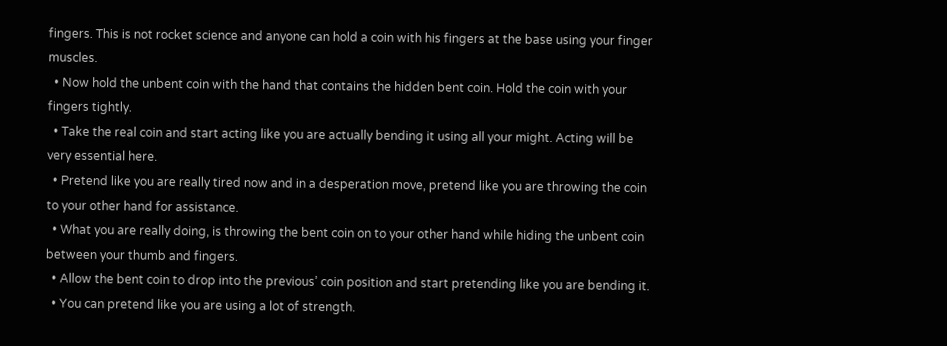fingers. This is not rocket science and anyone can hold a coin with his fingers at the base using your finger muscles.
  • Now hold the unbent coin with the hand that contains the hidden bent coin. Hold the coin with your fingers tightly.
  • Take the real coin and start acting like you are actually bending it using all your might. Acting will be very essential here.
  • Pretend like you are really tired now and in a desperation move, pretend like you are throwing the coin to your other hand for assistance.
  • What you are really doing, is throwing the bent coin on to your other hand while hiding the unbent coin between your thumb and fingers.
  • Allow the bent coin to drop into the previous’ coin position and start pretending like you are bending it.
  • You can pretend like you are using a lot of strength.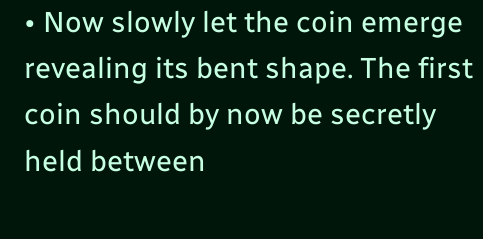• Now slowly let the coin emerge revealing its bent shape. The first coin should by now be secretly held between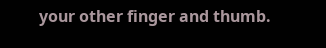your other finger and thumb.